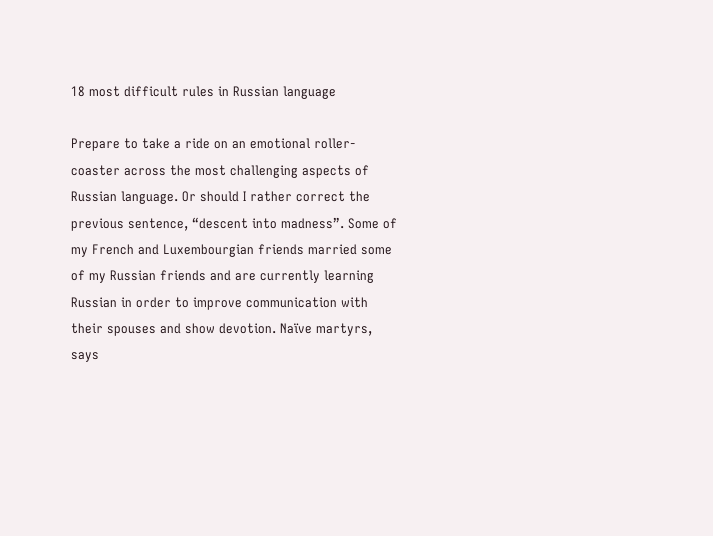18 most difficult rules in Russian language

Prepare to take a ride on an emotional roller-coaster across the most challenging aspects of Russian language. Or should I rather correct the previous sentence, “descent into madness”. Some of my French and Luxembourgian friends married some of my Russian friends and are currently learning Russian in order to improve communication with their spouses and show devotion. Naïve martyrs, says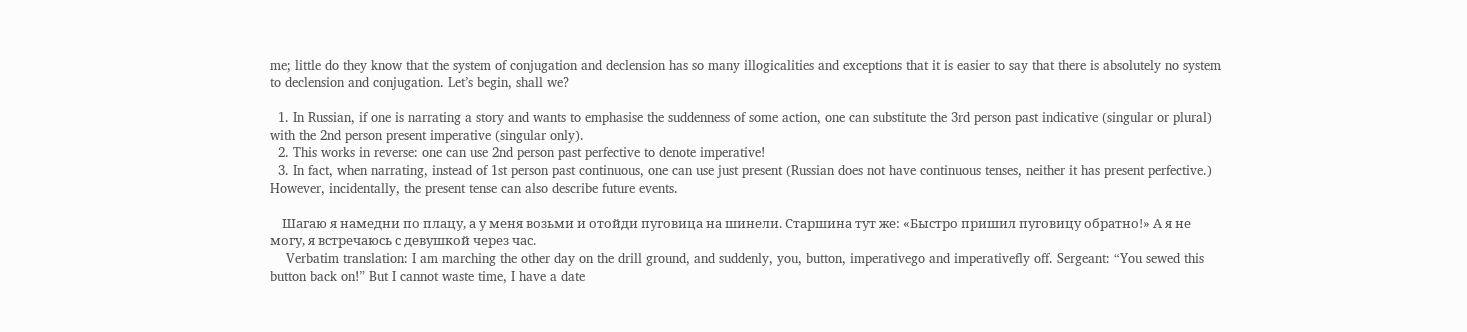me; little do they know that the system of conjugation and declension has so many illogicalities and exceptions that it is easier to say that there is absolutely no system to declension and conjugation. Let’s begin, shall we?

  1. In Russian, if one is narrating a story and wants to emphasise the suddenness of some action, one can substitute the 3rd person past indicative (singular or plural) with the 2nd person present imperative (singular only).
  2. This works in reverse: one can use 2nd person past perfective to denote imperative!
  3. In fact, when narrating, instead of 1st person past continuous, one can use just present (Russian does not have continuous tenses, neither it has present perfective.) However, incidentally, the present tense can also describe future events.

    Шагаю я намедни по плацу, а у меня возьми и отойди пуговица на шинели. Старшина тут же: «Быстро пришил пуговицу обратно!» А я не могу, я встречаюсь с девушкой через час.
    Verbatim translation: I am marching the other day on the drill ground, and suddenly, you, button, imperativego and imperativefly off. Sergeant: “You sewed this button back on!” But I cannot waste time, I have a date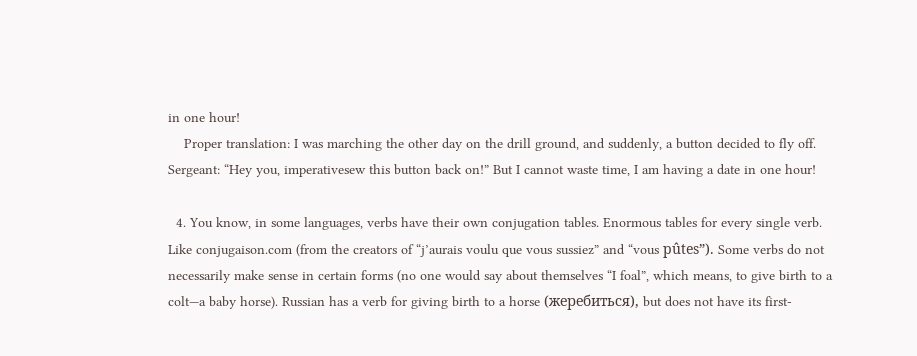in one hour!
    Proper translation: I was marching the other day on the drill ground, and suddenly, a button decided to fly off. Sergeant: “Hey you, imperativesew this button back on!” But I cannot waste time, I am having a date in one hour!

  4. You know, in some languages, verbs have their own conjugation tables. Enormous tables for every single verb. Like conjugaison.com (from the creators of “j’aurais voulu que vous sussiez” and “vous pûtes”). Some verbs do not necessarily make sense in certain forms (no one would say about themselves “I foal”, which means, to give birth to a colt—a baby horse). Russian has a verb for giving birth to a horse (жеребиться), but does not have its first-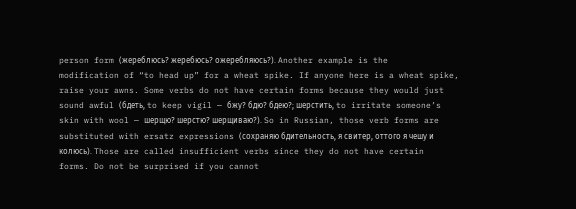person form (жереблюсь? жеребюсь? ожеребляюсь?). Another example is the modification of “to head up” for a wheat spike. If anyone here is a wheat spike, raise your awns. Some verbs do not have certain forms because they would just sound awful (бдеть, to keep vigil — бжу? бдю? бдею?; шерстить, to irritate someone’s skin with wool — шерщю? шерстю? шерщиваю?). So in Russian, those verb forms are substituted with ersatz expressions (сохраняю бдительность, я свитер, оттого я чешу и колюсь). Those are called insufficient verbs since they do not have certain forms. Do not be surprised if you cannot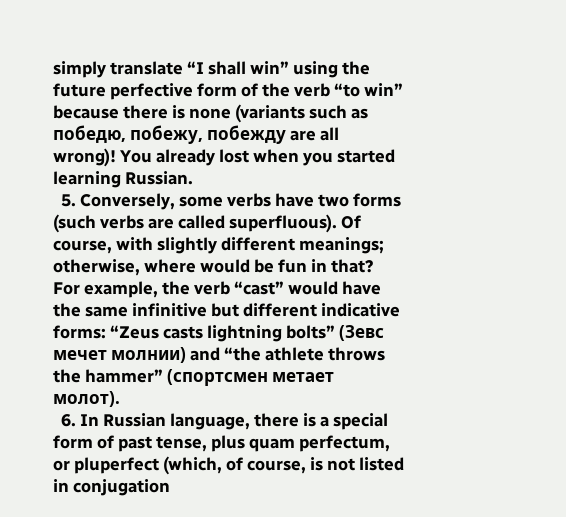simply translate “I shall win” using the future perfective form of the verb “to win” because there is none (variants such as победю, побежу, побежду are all wrong)! You already lost when you started learning Russian.
  5. Conversely, some verbs have two forms (such verbs are called superfluous). Of course, with slightly different meanings; otherwise, where would be fun in that? For example, the verb “cast” would have the same infinitive but different indicative forms: “Zeus casts lightning bolts” (Зевс мечет молнии) and “the athlete throws the hammer” (спортсмен метает молот).
  6. In Russian language, there is a special form of past tense, plus quam perfectum, or pluperfect (which, of course, is not listed in conjugation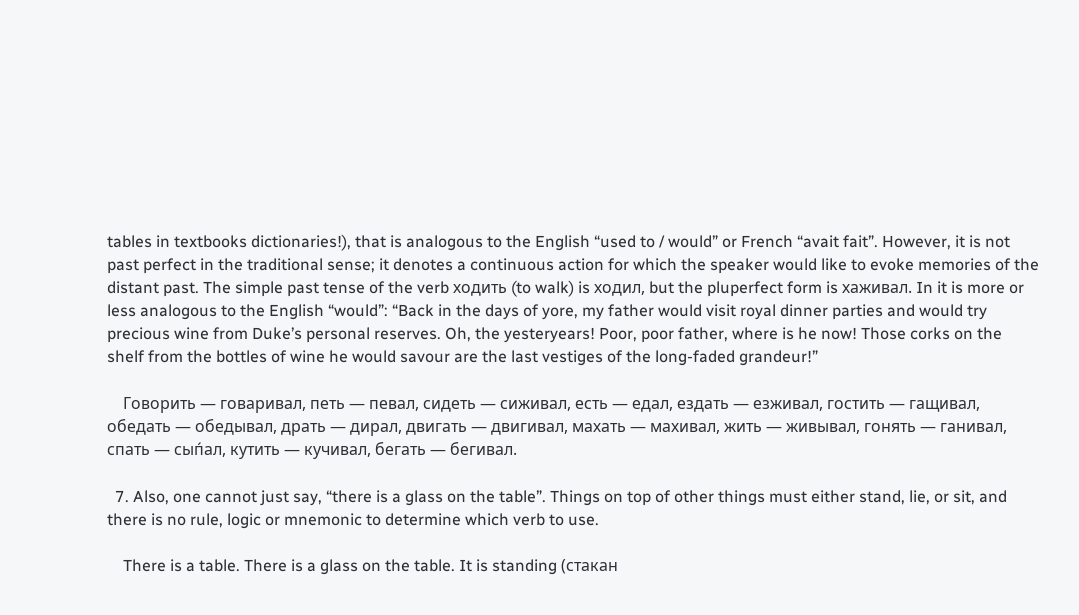tables in textbooks dictionaries!), that is analogous to the English “used to / would” or French “avait fait”. However, it is not past perfect in the traditional sense; it denotes a continuous action for which the speaker would like to evoke memories of the distant past. The simple past tense of the verb ходить (to walk) is ходил, but the pluperfect form is хаживал. In it is more or less analogous to the English “would”: “Back in the days of yore, my father would visit royal dinner parties and would try precious wine from Duke’s personal reserves. Oh, the yesteryears! Poor, poor father, where is he now! Those corks on the shelf from the bottles of wine he would savour are the last vestiges of the long-faded grandeur!”

    Говорить — говаривал, петь — певал, сидеть — сиживал, есть — едал, ездать — езживал, гостить — гащивал, обедать — обедывал, драть — дирал, двигать — двигивал, махать — махивал, жить — живывал, гонять — ганивал, спать — сып́ал, кутить — кучивал, бегать — бегивал.

  7. Also, one cannot just say, “there is a glass on the table”. Things on top of other things must either stand, lie, or sit, and there is no rule, logic or mnemonic to determine which verb to use.

    There is a table. There is a glass on the table. It is standing (стакан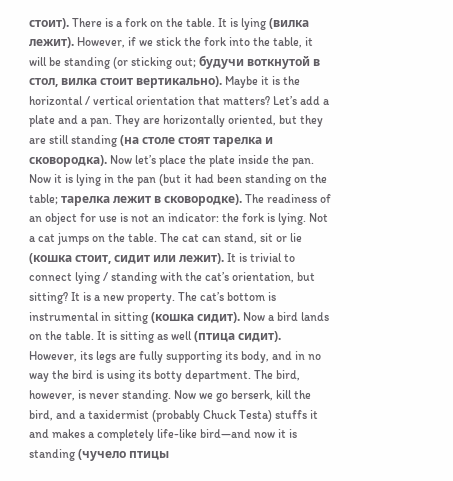стоит). There is a fork on the table. It is lying (вилка лежит). However, if we stick the fork into the table, it will be standing (or sticking out; будучи воткнутой в стол, вилка стоит вертикально). Maybe it is the horizontal / vertical orientation that matters? Let’s add a plate and a pan. They are horizontally oriented, but they are still standing (на столе стоят тарелка и сковородка). Now let’s place the plate inside the pan. Now it is lying in the pan (but it had been standing on the table; тарелка лежит в сковородке). The readiness of an object for use is not an indicator: the fork is lying. Not a cat jumps on the table. The cat can stand, sit or lie (кошка стоит, сидит или лежит). It is trivial to connect lying / standing with the cat’s orientation, but sitting? It is a new property. The cat’s bottom is instrumental in sitting (кошка сидит). Now a bird lands on the table. It is sitting as well (птица сидит). However, its legs are fully supporting its body, and in no way the bird is using its botty department. The bird, however, is never standing. Now we go berserk, kill the bird, and a taxidermist (probably Chuck Testa) stuffs it and makes a completely life-like bird—and now it is standing (чучело птицы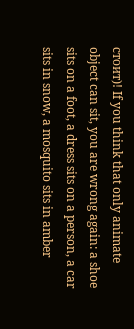стоит)! If you think that only animate object can sit, you are wrong again: a shoe sits on a foot, a dress sits on a person, a car sits in snow, a mosquito sits in amber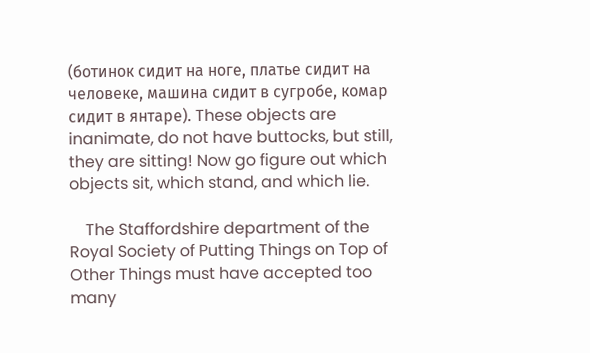(ботинок сидит на ноге, платье сидит на человеке, машина сидит в сугробе, комар сидит в янтаре). These objects are inanimate, do not have buttocks, but still, they are sitting! Now go figure out which objects sit, which stand, and which lie.

    The Staffordshire department of the Royal Society of Putting Things on Top of Other Things must have accepted too many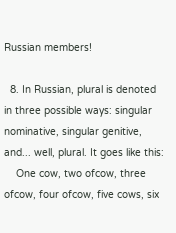Russian members!

  8. In Russian, plural is denoted in three possible ways: singular nominative, singular genitive, and... well, plural. It goes like this:
    One cow, two ofcow, three ofcow, four ofcow, five cows, six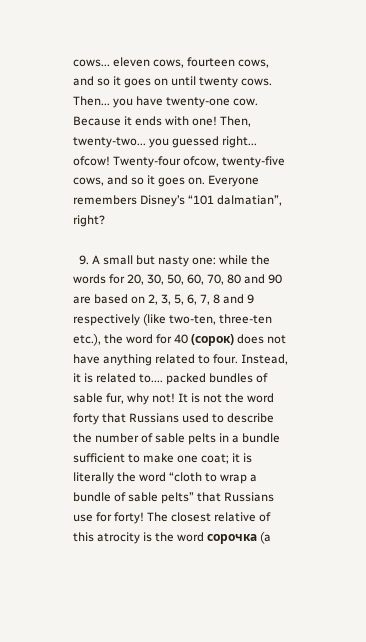cows... eleven cows, fourteen cows, and so it goes on until twenty cows. Then... you have twenty-one cow. Because it ends with one! Then, twenty-two... you guessed right... ofcow! Twenty-four ofcow, twenty-five cows, and so it goes on. Everyone remembers Disney’s “101 dalmatian”, right?

  9. A small but nasty one: while the words for 20, 30, 50, 60, 70, 80 and 90 are based on 2, 3, 5, 6, 7, 8 and 9 respectively (like two-ten, three-ten etc.), the word for 40 (сорок) does not have anything related to four. Instead, it is related to.... packed bundles of sable fur, why not! It is not the word forty that Russians used to describe the number of sable pelts in a bundle sufficient to make one coat; it is literally the word “cloth to wrap a bundle of sable pelts” that Russians use for forty! The closest relative of this atrocity is the word сорочка (a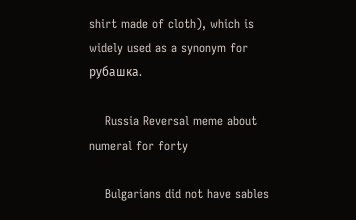shirt made of cloth), which is widely used as a synonym for рубашка.

    Russia Reversal meme about numeral for forty

    Bulgarians did not have sables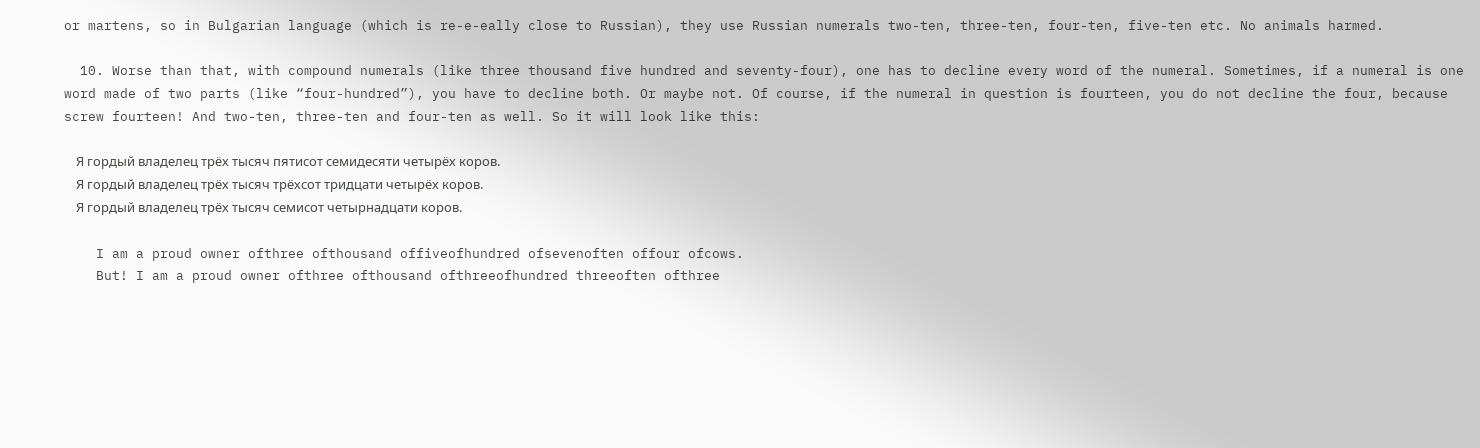or martens, so in Bulgarian language (which is re-e-eally close to Russian), they use Russian numerals two-ten, three-ten, four-ten, five-ten etc. No animals harmed.

  10. Worse than that, with compound numerals (like three thousand five hundred and seventy-four), one has to decline every word of the numeral. Sometimes, if a numeral is one word made of two parts (like “four-hundred”), you have to decline both. Or maybe not. Of course, if the numeral in question is fourteen, you do not decline the four, because screw fourteen! And two-ten, three-ten and four-ten as well. So it will look like this:

    Я гордый владелец трёх тысяч пятисот семидесяти четырёх коров.
    Я гордый владелец трёх тысяч трёхсот тридцати четырёх коров.
    Я гордый владелец трёх тысяч семисот четырнадцати коров.

    I am a proud owner ofthree ofthousand offiveofhundred ofsevenoften offour ofcows.
    But! I am a proud owner ofthree ofthousand ofthreeofhundred threeoften ofthree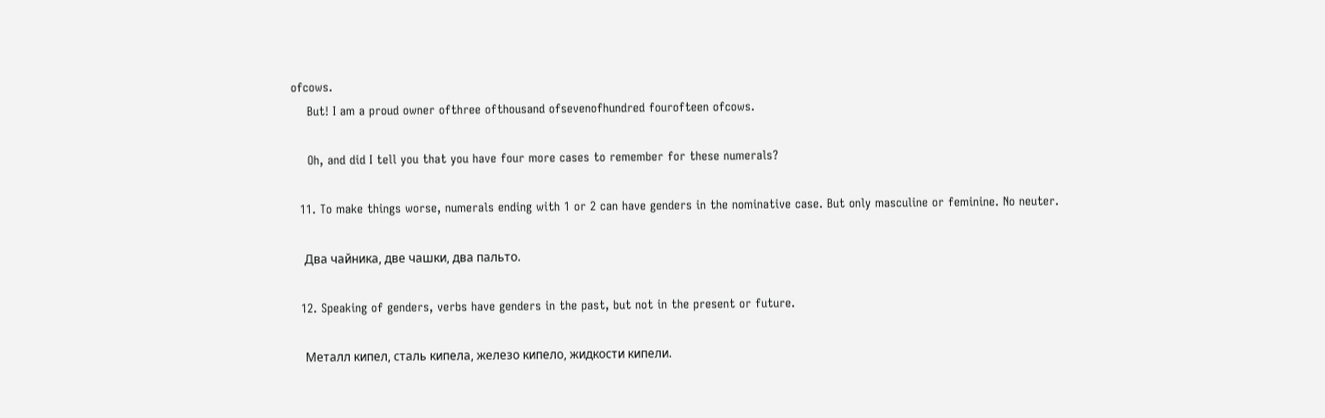ofcows.
    But! I am a proud owner ofthree ofthousand ofsevenofhundred fourofteen ofcows.

    Oh, and did I tell you that you have four more cases to remember for these numerals?

  11. To make things worse, numerals ending with 1 or 2 can have genders in the nominative case. But only masculine or feminine. No neuter.

    Два чайника, две чашки, два пальто.

  12. Speaking of genders, verbs have genders in the past, but not in the present or future.

    Металл кипел, сталь кипела, железо кипело, жидкости кипели.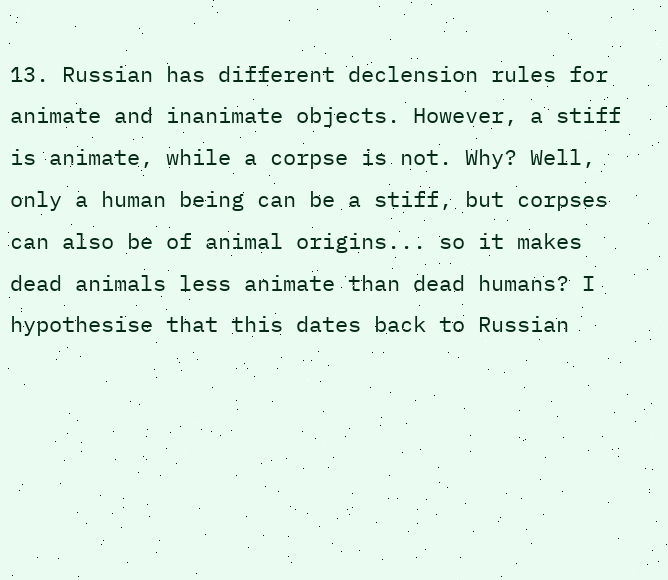13. Russian has different declension rules for animate and inanimate objects. However, a stiff is animate, while a corpse is not. Why? Well, only a human being can be a stiff, but corpses can also be of animal origins... so it makes dead animals less animate than dead humans? I hypothesise that this dates back to Russian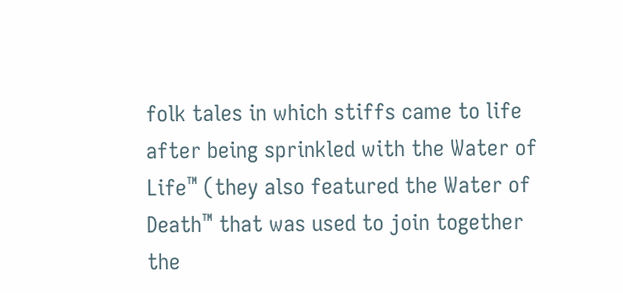folk tales in which stiffs came to life after being sprinkled with the Water of Life™ (they also featured the Water of Death™ that was used to join together the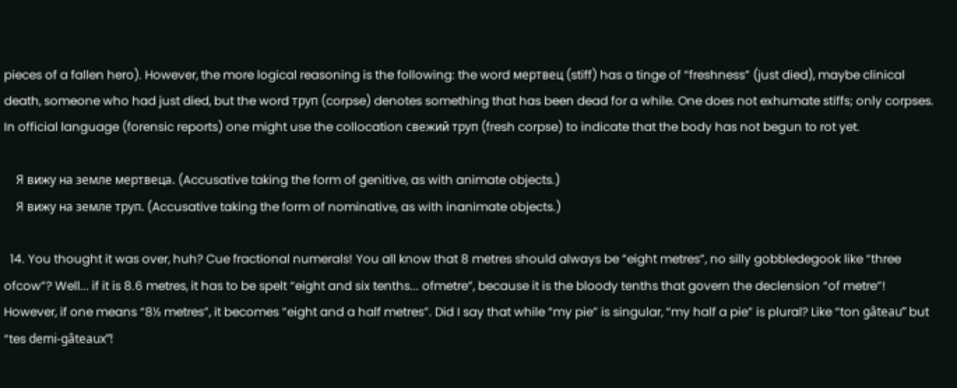pieces of a fallen hero). However, the more logical reasoning is the following: the word мертвец (stiff) has a tinge of “freshness” (just died), maybe clinical death, someone who had just died, but the word труп (corpse) denotes something that has been dead for a while. One does not exhumate stiffs; only corpses. In official language (forensic reports) one might use the collocation свежий труп (fresh corpse) to indicate that the body has not begun to rot yet.

    Я вижу на земле мертвеца. (Accusative taking the form of genitive, as with animate objects.)
    Я вижу на земле труп. (Accusative taking the form of nominative, as with inanimate objects.)

  14. You thought it was over, huh? Cue fractional numerals! You all know that 8 metres should always be “eight metres”, no silly gobbledegook like “three ofcow”? Well... if it is 8.6 metres, it has to be spelt “eight and six tenths... ofmetre”, because it is the bloody tenths that govern the declension “of metre”! However, if one means “8½ metres”, it becomes “eight and a half metres”. Did I say that while “my pie” is singular, “my half a pie” is plural? Like “ton gâteau” but “tes demi-gâteaux”!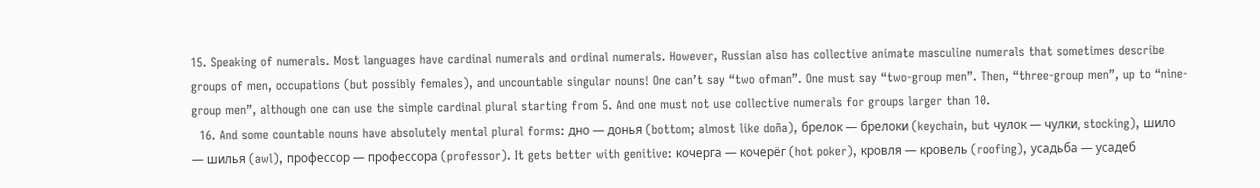15. Speaking of numerals. Most languages have cardinal numerals and ordinal numerals. However, Russian also has collective animate masculine numerals that sometimes describe groups of men, occupations (but possibly females), and uncountable singular nouns! One can’t say “two ofman”. One must say “two-group men”. Then, “three-group men”, up to “nine-group men”, although one can use the simple cardinal plural starting from 5. And one must not use collective numerals for groups larger than 10.
  16. And some countable nouns have absolutely mental plural forms: дно — донья (bottom; almost like doña), брелок — брелоки (keychain, but чулок — чулки, stocking), шило — шилья (awl), профессор — профессора (professor). It gets better with genitive: кочерга — кочерёг (hot poker), кровля — кровель (roofing), усадьба — усадеб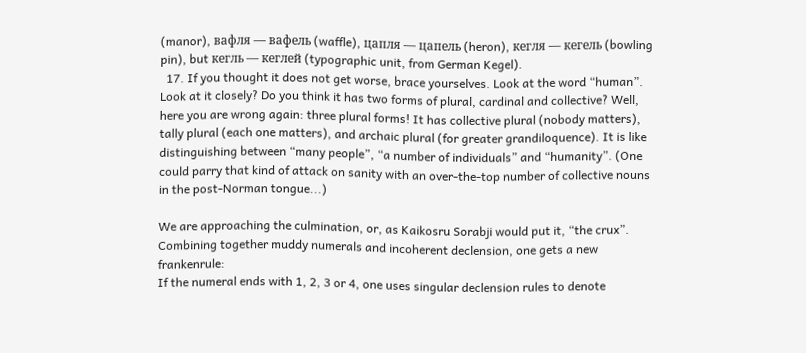(manor), вафля — вафель (waffle), цапля — цапель (heron), кегля — кегель (bowling pin), but кегль — кеглей (typographic unit, from German Kegel).
  17. If you thought it does not get worse, brace yourselves. Look at the word “human”. Look at it closely? Do you think it has two forms of plural, cardinal and collective? Well, here you are wrong again: three plural forms! It has collective plural (nobody matters), tally plural (each one matters), and archaic plural (for greater grandiloquence). It is like distinguishing between “many people”, “a number of individuals” and “humanity”. (One could parry that kind of attack on sanity with an over-the-top number of collective nouns in the post-Norman tongue...)

We are approaching the culmination, or, as Kaikosru Sorabji would put it, “the crux”. Combining together muddy numerals and incoherent declension, one gets a new frankenrule:
If the numeral ends with 1, 2, 3 or 4, one uses singular declension rules to denote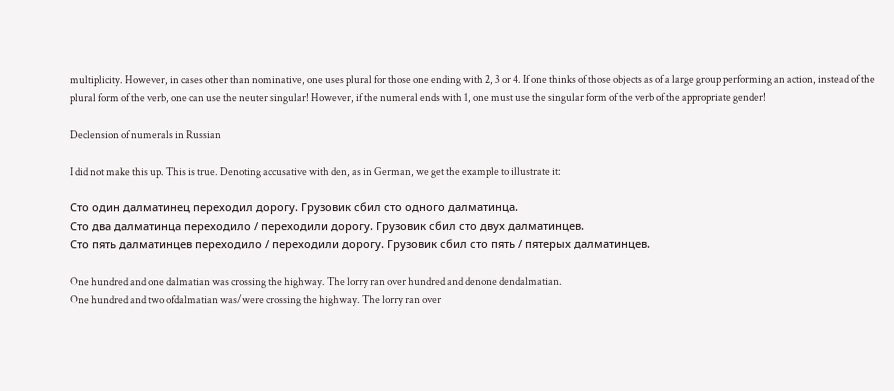multiplicity. However, in cases other than nominative, one uses plural for those one ending with 2, 3 or 4. If one thinks of those objects as of a large group performing an action, instead of the plural form of the verb, one can use the neuter singular! However, if the numeral ends with 1, one must use the singular form of the verb of the appropriate gender!

Declension of numerals in Russian

I did not make this up. This is true. Denoting accusative with den, as in German, we get the example to illustrate it:

Сто один далматинец переходил дорогу. Грузовик сбил сто одного далматинца.
Сто два далматинца переходило / переходили дорогу. Грузовик сбил сто двух далматинцев.
Сто пять далматинцев переходило / переходили дорогу. Грузовик сбил сто пять / пятерых далматинцев.

One hundred and one dalmatian was crossing the highway. The lorry ran over hundred and denone dendalmatian.
One hundred and two ofdalmatian was/were crossing the highway. The lorry ran over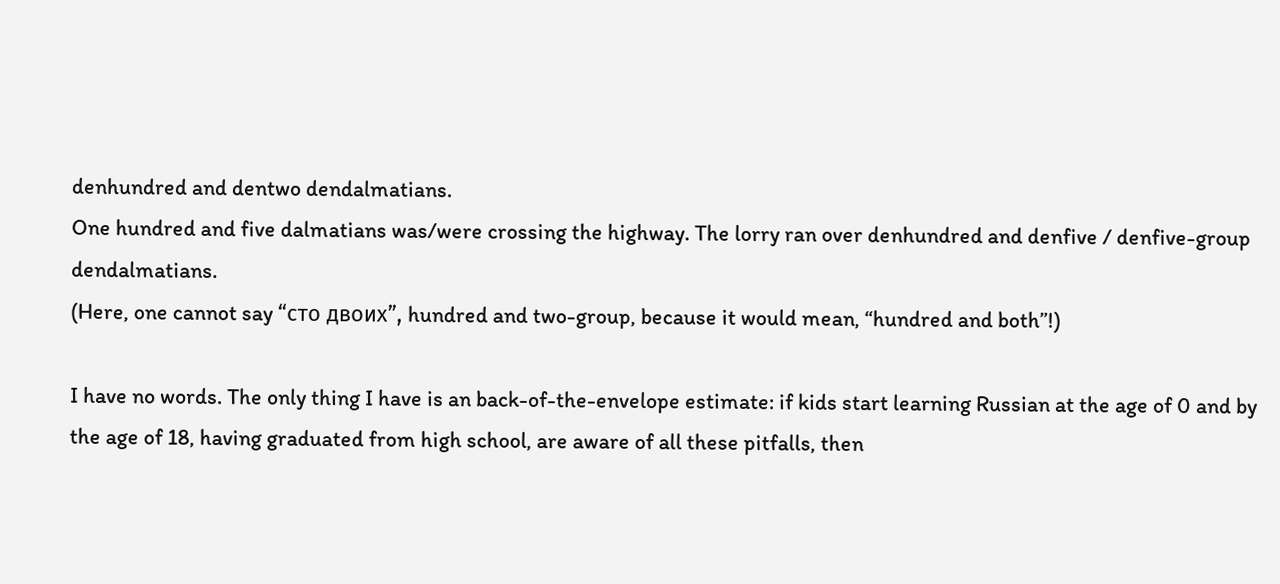denhundred and dentwo dendalmatians.
One hundred and five dalmatians was/were crossing the highway. The lorry ran over denhundred and denfive / denfive-group dendalmatians.
(Here, one cannot say “сто двоих”, hundred and two-group, because it would mean, “hundred and both”!)

I have no words. The only thing I have is an back-of-the-envelope estimate: if kids start learning Russian at the age of 0 and by the age of 18, having graduated from high school, are aware of all these pitfalls, then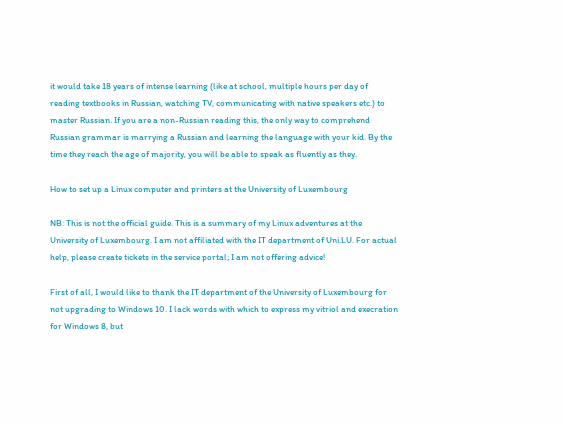it would take 18 years of intense learning (like at school, multiple hours per day of reading textbooks in Russian, watching TV, communicating with native speakers etc.) to master Russian. If you are a non-Russian reading this, the only way to comprehend Russian grammar is marrying a Russian and learning the language with your kid. By the time they reach the age of majority, you will be able to speak as fluently as they.

How to set up a Linux computer and printers at the University of Luxembourg

NB: This is not the official guide. This is a summary of my Linux adventures at the University of Luxembourg. I am not affiliated with the IT department of Uni.LU. For actual help, please create tickets in the service portal; I am not offering advice!

First of all, I would like to thank the IT department of the University of Luxembourg for not upgrading to Windows 10. I lack words with which to express my vitriol and execration for Windows 8, but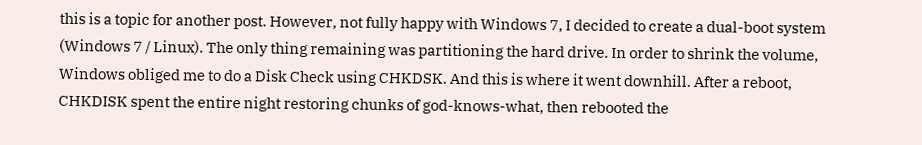this is a topic for another post. However, not fully happy with Windows 7, I decided to create a dual-boot system (Windows 7 / Linux). The only thing remaining was partitioning the hard drive. In order to shrink the volume, Windows obliged me to do a Disk Check using CHKDSK. And this is where it went downhill. After a reboot, CHKDISK spent the entire night restoring chunks of god-knows-what, then rebooted the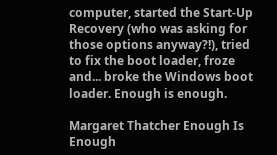computer, started the Start-Up Recovery (who was asking for those options anyway?!), tried to fix the boot loader, froze and... broke the Windows boot loader. Enough is enough.

Margaret Thatcher Enough Is Enough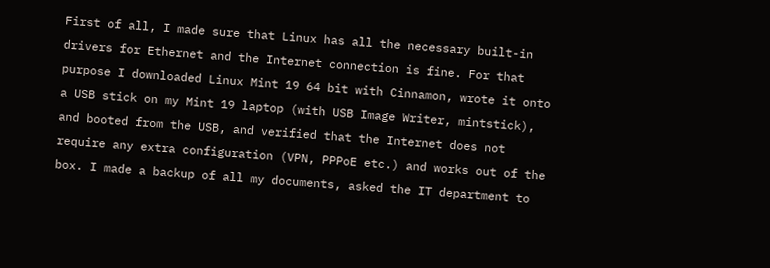First of all, I made sure that Linux has all the necessary built-in drivers for Ethernet and the Internet connection is fine. For that purpose I downloaded Linux Mint 19 64 bit with Cinnamon, wrote it onto a USB stick on my Mint 19 laptop (with USB Image Writer, mintstick), and booted from the USB, and verified that the Internet does not require any extra configuration (VPN, PPPoE etc.) and works out of the box. I made a backup of all my documents, asked the IT department to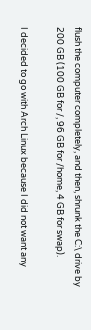flush the computer completely, and then, shrunk the C:\ drive by 200 GB (100 GB for /, 96 GB for /home, 4 GB for swap).

I decided to go with Arch Linux because I did not want any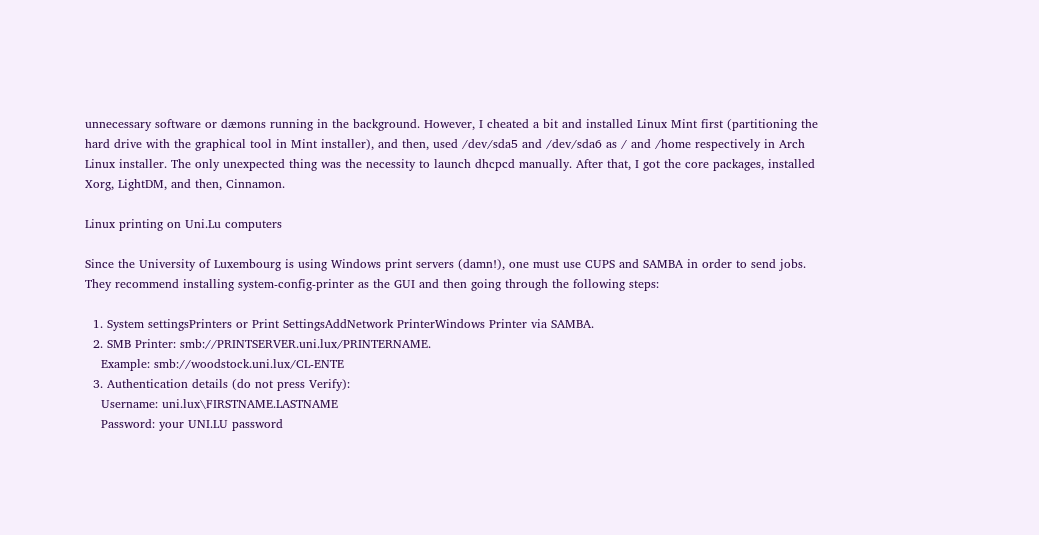unnecessary software or dæmons running in the background. However, I cheated a bit and installed Linux Mint first (partitioning the hard drive with the graphical tool in Mint installer), and then, used /dev/sda5 and /dev/sda6 as / and /home respectively in Arch Linux installer. The only unexpected thing was the necessity to launch dhcpcd manually. After that, I got the core packages, installed Xorg, LightDM, and then, Cinnamon.

Linux printing on Uni.Lu computers

Since the University of Luxembourg is using Windows print servers (damn!), one must use CUPS and SAMBA in order to send jobs. They recommend installing system-config-printer as the GUI and then going through the following steps:

  1. System settingsPrinters or Print SettingsAddNetwork PrinterWindows Printer via SAMBA.
  2. SMB Printer: smb://PRINTSERVER.uni.lux/PRINTERNAME.
    Example: smb://woodstock.uni.lux/CL-ENTE
  3. Authentication details (do not press Verify):
    Username: uni.lux\FIRSTNAME.LASTNAME
    Password: your UNI.LU password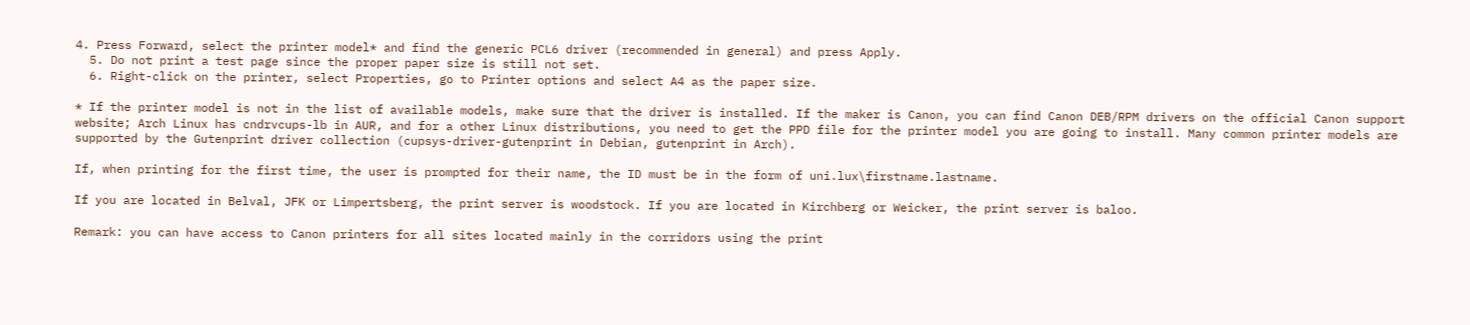4. Press Forward, select the printer model* and find the generic PCL6 driver (recommended in general) and press Apply.
  5. Do not print a test page since the proper paper size is still not set.
  6. Right-click on the printer, select Properties, go to Printer options and select A4 as the paper size.

* If the printer model is not in the list of available models, make sure that the driver is installed. If the maker is Canon, you can find Canon DEB/RPM drivers on the official Canon support website; Arch Linux has cndrvcups-lb in AUR, and for a other Linux distributions, you need to get the PPD file for the printer model you are going to install. Many common printer models are supported by the Gutenprint driver collection (cupsys-driver-gutenprint in Debian, gutenprint in Arch).

If, when printing for the first time, the user is prompted for their name, the ID must be in the form of uni.lux\firstname.lastname.

If you are located in Belval, JFK or Limpertsberg, the print server is woodstock. If you are located in Kirchberg or Weicker, the print server is baloo.

Remark: you can have access to Canon printers for all sites located mainly in the corridors using the print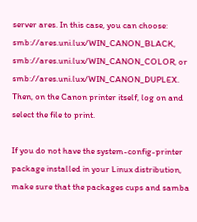server ares. In this case, you can choose: smb://ares.uni.lux/WIN_CANON_BLACK, smb://ares.uni.lux/WIN_CANON_COLOR, or smb://ares.uni.lux/WIN_CANON_DUPLEX. Then, on the Canon printer itself, log on and select the file to print.

If you do not have the system-config-printer package installed in your Linux distribution, make sure that the packages cups and samba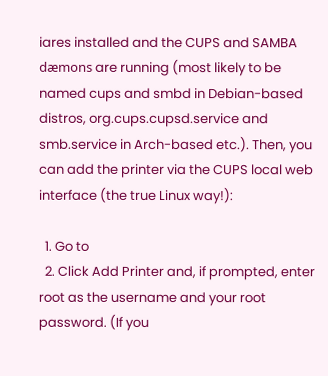iares installed and the CUPS and SAMBA dæmons are running (most likely to be named cups and smbd in Debian-based distros, org.cups.cupsd.service and smb.service in Arch-based etc.). Then, you can add the printer via the CUPS local web interface (the true Linux way!):

  1. Go to
  2. Click Add Printer and, if prompted, enter root as the username and your root password. (If you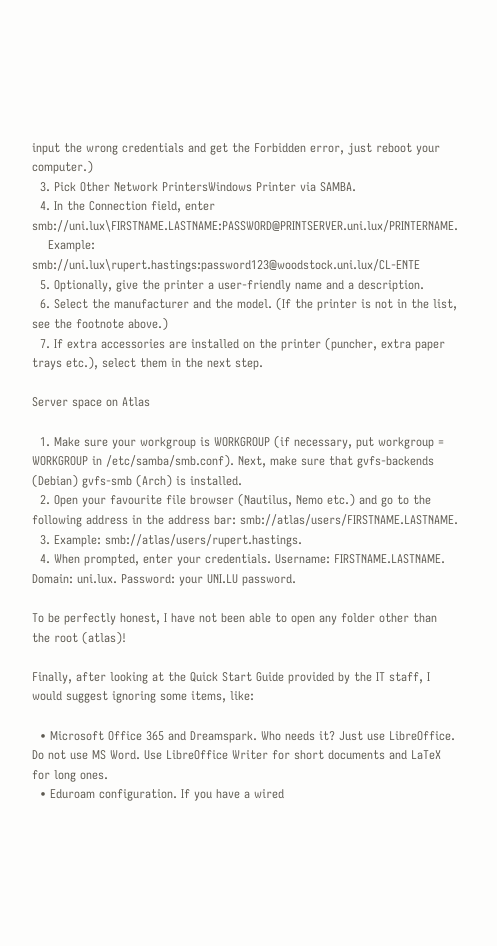input the wrong credentials and get the Forbidden error, just reboot your computer.)
  3. Pick Other Network PrintersWindows Printer via SAMBA.
  4. In the Connection field, enter smb://uni.lux\FIRSTNAME.LASTNAME:PASSWORD@PRINTSERVER.uni.lux/PRINTERNAME.
    Example: smb://uni.lux\rupert.hastings:password123@woodstock.uni.lux/CL-ENTE
  5. Optionally, give the printer a user-friendly name and a description.
  6. Select the manufacturer and the model. (If the printer is not in the list, see the footnote above.)
  7. If extra accessories are installed on the printer (puncher, extra paper trays etc.), select them in the next step.

Server space on Atlas

  1. Make sure your workgroup is WORKGROUP (if necessary, put workgroup = WORKGROUP in /etc/samba/smb.conf). Next, make sure that gvfs-backends (Debian) gvfs-smb (Arch) is installed.
  2. Open your favourite file browser (Nautilus, Nemo etc.) and go to the following address in the address bar: smb://atlas/users/FIRSTNAME.LASTNAME.
  3. Example: smb://atlas/users/rupert.hastings.
  4. When prompted, enter your credentials. Username: FIRSTNAME.LASTNAME. Domain: uni.lux. Password: your UNI.LU password.

To be perfectly honest, I have not been able to open any folder other than the root (atlas)!

Finally, after looking at the Quick Start Guide provided by the IT staff, I would suggest ignoring some items, like:

  • Microsoft Office 365 and Dreamspark. Who needs it? Just use LibreOffice. Do not use MS Word. Use LibreOffice Writer for short documents and LaTeX for long ones.
  • Eduroam configuration. If you have a wired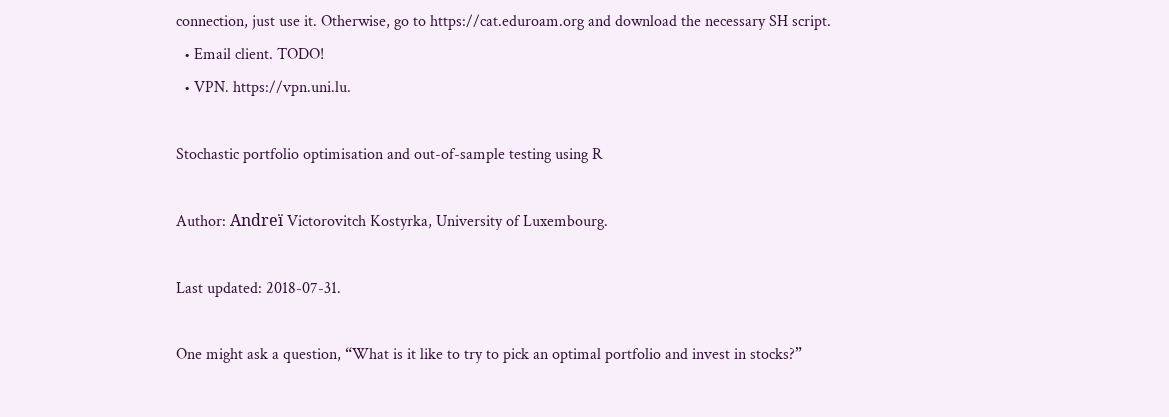connection, just use it. Otherwise, go to https://cat.eduroam.org and download the necessary SH script.
  • Email client. TODO!
  • VPN. https://vpn.uni.lu.

Stochastic portfolio optimisation and out-of-sample testing using R

Author: Andreï Victorovitch Kostyrka, University of Luxembourg.

Last updated: 2018-07-31.

One might ask a question, “What is it like to try to pick an optimal portfolio and invest in stocks?”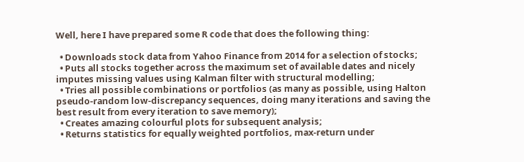Well, here I have prepared some R code that does the following thing:

  • Downloads stock data from Yahoo Finance from 2014 for a selection of stocks;
  • Puts all stocks together across the maximum set of available dates and nicely imputes missing values using Kalman filter with structural modelling;
  • Tries all possible combinations or portfolios (as many as possible, using Halton pseudo-random low-discrepancy sequences, doing many iterations and saving the best result from every iteration to save memory);
  • Creates amazing colourful plots for subsequent analysis;
  • Returns statistics for equally weighted portfolios, max-return under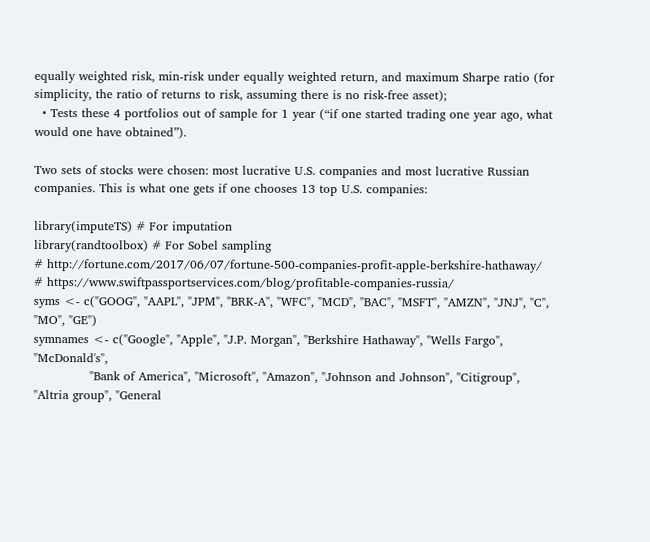equally weighted risk, min-risk under equally weighted return, and maximum Sharpe ratio (for simplicity, the ratio of returns to risk, assuming there is no risk-free asset);
  • Tests these 4 portfolios out of sample for 1 year (“if one started trading one year ago, what would one have obtained”).

Two sets of stocks were chosen: most lucrative U.S. companies and most lucrative Russian companies. This is what one gets if one chooses 13 top U.S. companies:

library(imputeTS) # For imputation
library(randtoolbox) # For Sobel sampling
# http://fortune.com/2017/06/07/fortune-500-companies-profit-apple-berkshire-hathaway/
# https://www.swiftpassportservices.com/blog/profitable-companies-russia/
syms <- c("GOOG", "AAPL", "JPM", "BRK-A", "WFC", "MCD", "BAC", "MSFT", "AMZN", "JNJ", "C", "MO", "GE")
symnames <- c("Google", "Apple", "J.P. Morgan", "Berkshire Hathaway", "Wells Fargo", "McDonald's",
              "Bank of America", "Microsoft", "Amazon", "Johnson and Johnson", "Citigroup", "Altria group", "General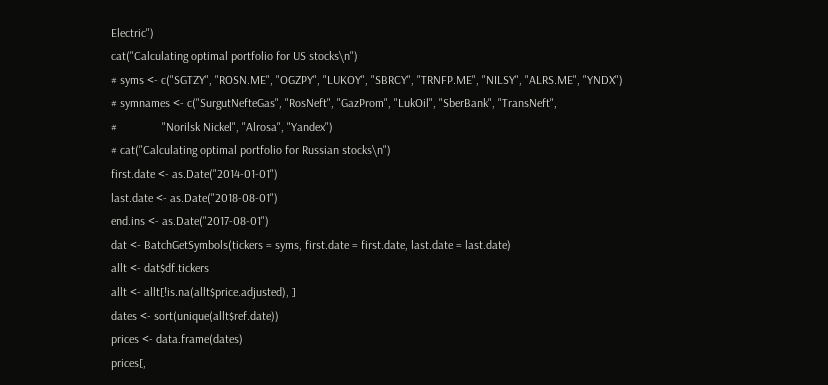Electric")
cat("Calculating optimal portfolio for US stocks\n")
# syms <- c("SGTZY", "ROSN.ME", "OGZPY", "LUKOY", "SBRCY", "TRNFP.ME", "NILSY", "ALRS.ME", "YNDX")
# symnames <- c("SurgutNefteGas", "RosNeft", "GazProm", "LukOil", "SberBank", "TransNeft",
#               "Norilsk Nickel", "Alrosa", "Yandex")
# cat("Calculating optimal portfolio for Russian stocks\n")
first.date <- as.Date("2014-01-01")
last.date <- as.Date("2018-08-01")
end.ins <- as.Date("2017-08-01")
dat <- BatchGetSymbols(tickers = syms, first.date = first.date, last.date = last.date)
allt <- dat$df.tickers
allt <- allt[!is.na(allt$price.adjusted), ]
dates <- sort(unique(allt$ref.date))
prices <- data.frame(dates)
prices[,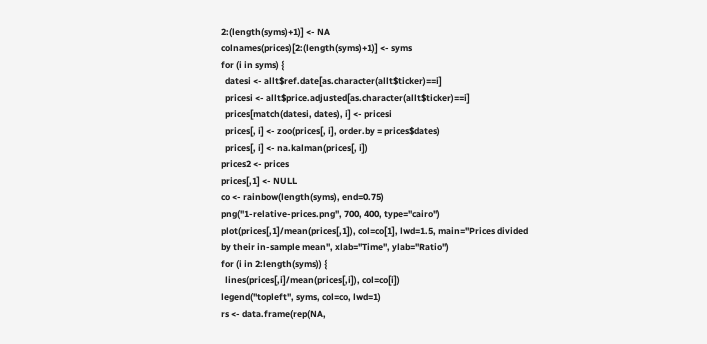2:(length(syms)+1)] <- NA
colnames(prices)[2:(length(syms)+1)] <- syms
for (i in syms) {
  datesi <- allt$ref.date[as.character(allt$ticker)==i]
  pricesi <- allt$price.adjusted[as.character(allt$ticker)==i]
  prices[match(datesi, dates), i] <- pricesi
  prices[, i] <- zoo(prices[, i], order.by = prices$dates)
  prices[, i] <- na.kalman(prices[, i])
prices2 <- prices
prices[,1] <- NULL
co <- rainbow(length(syms), end=0.75)
png("1-relative-prices.png", 700, 400, type="cairo")
plot(prices[,1]/mean(prices[,1]), col=co[1], lwd=1.5, main="Prices divided by their in-sample mean", xlab="Time", ylab="Ratio")
for (i in 2:length(syms)) {
  lines(prices[,i]/mean(prices[,i]), col=co[i])
legend("topleft", syms, col=co, lwd=1)
rs <- data.frame(rep(NA,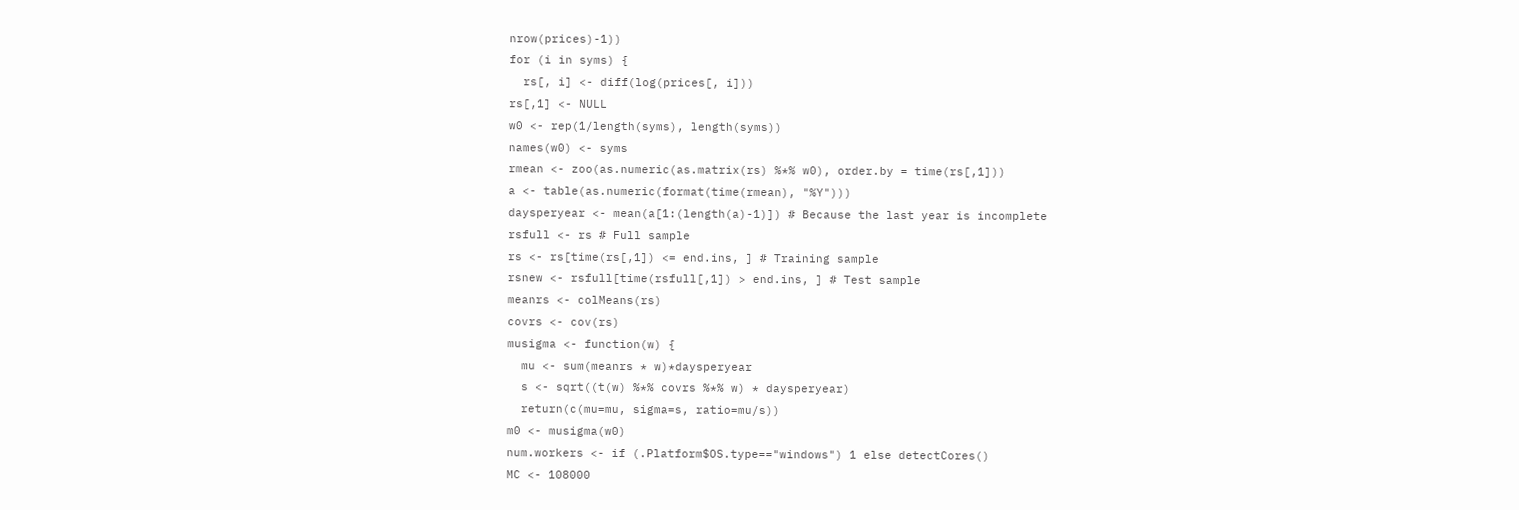nrow(prices)-1))
for (i in syms) {
  rs[, i] <- diff(log(prices[, i]))
rs[,1] <- NULL
w0 <- rep(1/length(syms), length(syms))
names(w0) <- syms
rmean <- zoo(as.numeric(as.matrix(rs) %*% w0), order.by = time(rs[,1]))
a <- table(as.numeric(format(time(rmean), "%Y")))
daysperyear <- mean(a[1:(length(a)-1)]) # Because the last year is incomplete
rsfull <- rs # Full sample
rs <- rs[time(rs[,1]) <= end.ins, ] # Training sample
rsnew <- rsfull[time(rsfull[,1]) > end.ins, ] # Test sample
meanrs <- colMeans(rs)
covrs <- cov(rs)
musigma <- function(w) {
  mu <- sum(meanrs * w)*daysperyear
  s <- sqrt((t(w) %*% covrs %*% w) * daysperyear)
  return(c(mu=mu, sigma=s, ratio=mu/s))
m0 <- musigma(w0)
num.workers <- if (.Platform$OS.type=="windows") 1 else detectCores()
MC <- 108000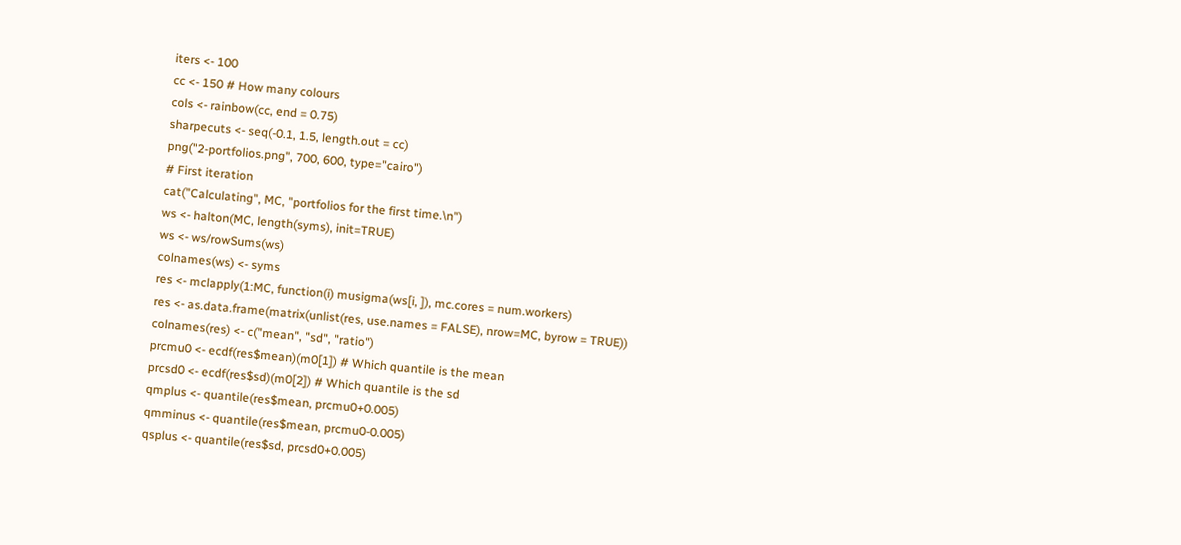iters <- 100
cc <- 150 # How many colours
cols <- rainbow(cc, end = 0.75)
sharpecuts <- seq(-0.1, 1.5, length.out = cc)
png("2-portfolios.png", 700, 600, type="cairo")
# First iteration
cat("Calculating", MC, "portfolios for the first time.\n")
ws <- halton(MC, length(syms), init=TRUE)
ws <- ws/rowSums(ws)
colnames(ws) <- syms
res <- mclapply(1:MC, function(i) musigma(ws[i, ]), mc.cores = num.workers)
res <- as.data.frame(matrix(unlist(res, use.names = FALSE), nrow=MC, byrow = TRUE))
colnames(res) <- c("mean", "sd", "ratio")
prcmu0 <- ecdf(res$mean)(m0[1]) # Which quantile is the mean
prcsd0 <- ecdf(res$sd)(m0[2]) # Which quantile is the sd
qmplus <- quantile(res$mean, prcmu0+0.005)
qmminus <- quantile(res$mean, prcmu0-0.005)
qsplus <- quantile(res$sd, prcsd0+0.005)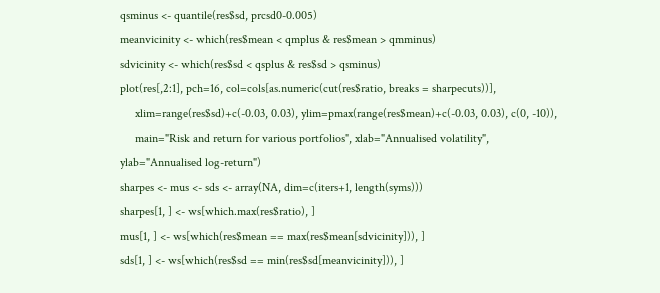qsminus <- quantile(res$sd, prcsd0-0.005)
meanvicinity <- which(res$mean < qmplus & res$mean > qmminus)
sdvicinity <- which(res$sd < qsplus & res$sd > qsminus)
plot(res[,2:1], pch=16, col=cols[as.numeric(cut(res$ratio, breaks = sharpecuts))],
     xlim=range(res$sd)+c(-0.03, 0.03), ylim=pmax(range(res$mean)+c(-0.03, 0.03), c(0, -10)),
     main="Risk and return for various portfolios", xlab="Annualised volatility", ylab="Annualised log-return")
sharpes <- mus <- sds <- array(NA, dim=c(iters+1, length(syms)))
sharpes[1, ] <- ws[which.max(res$ratio), ]
mus[1, ] <- ws[which(res$mean == max(res$mean[sdvicinity])), ]
sds[1, ] <- ws[which(res$sd == min(res$sd[meanvicinity])), ]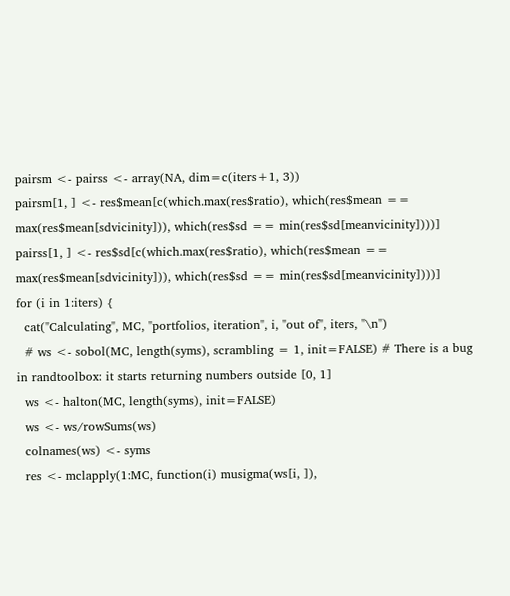pairsm <- pairss <- array(NA, dim=c(iters+1, 3))
pairsm[1, ] <- res$mean[c(which.max(res$ratio), which(res$mean == max(res$mean[sdvicinity])), which(res$sd == min(res$sd[meanvicinity])))]
pairss[1, ] <- res$sd[c(which.max(res$ratio), which(res$mean == max(res$mean[sdvicinity])), which(res$sd == min(res$sd[meanvicinity])))]
for (i in 1:iters) {
  cat("Calculating", MC, "portfolios, iteration", i, "out of", iters, "\n")
  # ws <- sobol(MC, length(syms), scrambling = 1, init=FALSE) # There is a bug in randtoolbox: it starts returning numbers outside [0, 1]
  ws <- halton(MC, length(syms), init=FALSE)
  ws <- ws/rowSums(ws)
  colnames(ws) <- syms
  res <- mclapply(1:MC, function(i) musigma(ws[i, ]),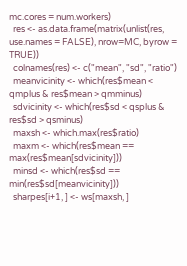mc.cores = num.workers)
  res <- as.data.frame(matrix(unlist(res, use.names = FALSE), nrow=MC, byrow = TRUE))
  colnames(res) <- c("mean", "sd", "ratio")
  meanvicinity <- which(res$mean < qmplus & res$mean > qmminus)
  sdvicinity <- which(res$sd < qsplus & res$sd > qsminus)
  maxsh <- which.max(res$ratio)
  maxm <- which(res$mean == max(res$mean[sdvicinity]))
  minsd <- which(res$sd == min(res$sd[meanvicinity]))
  sharpes[i+1, ] <- ws[maxsh, ]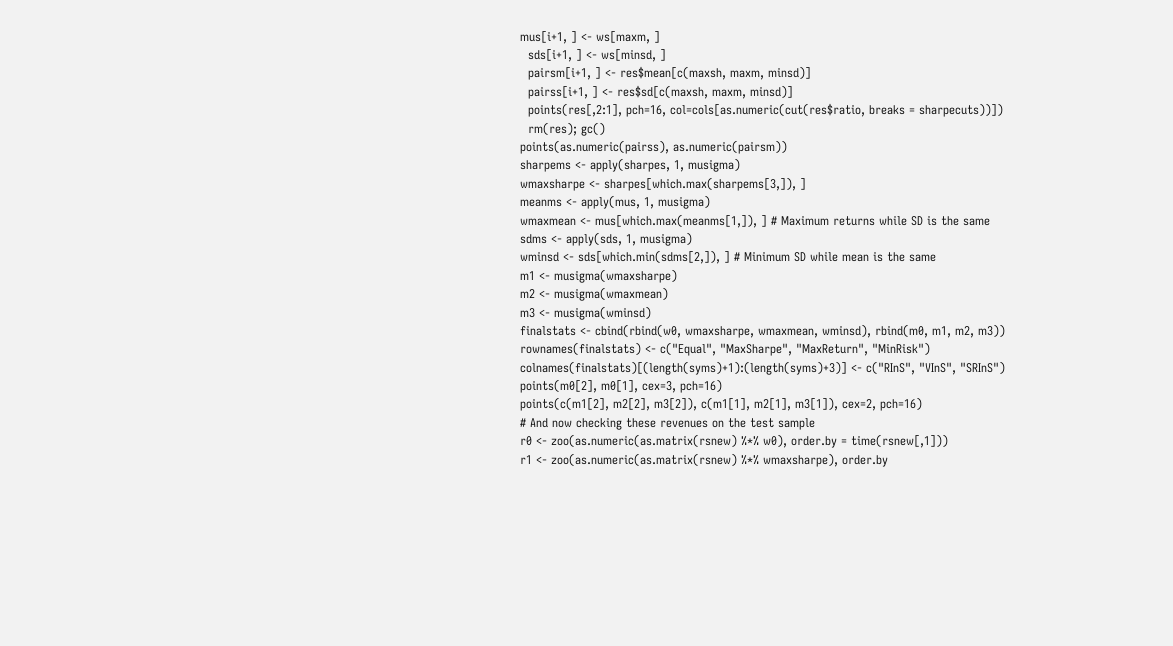mus[i+1, ] <- ws[maxm, ]
  sds[i+1, ] <- ws[minsd, ]
  pairsm[i+1, ] <- res$mean[c(maxsh, maxm, minsd)]
  pairss[i+1, ] <- res$sd[c(maxsh, maxm, minsd)]
  points(res[,2:1], pch=16, col=cols[as.numeric(cut(res$ratio, breaks = sharpecuts))])
  rm(res); gc()
points(as.numeric(pairss), as.numeric(pairsm))
sharpems <- apply(sharpes, 1, musigma)
wmaxsharpe <- sharpes[which.max(sharpems[3,]), ]
meanms <- apply(mus, 1, musigma)
wmaxmean <- mus[which.max(meanms[1,]), ] # Maximum returns while SD is the same
sdms <- apply(sds, 1, musigma)
wminsd <- sds[which.min(sdms[2,]), ] # Minimum SD while mean is the same
m1 <- musigma(wmaxsharpe)
m2 <- musigma(wmaxmean)
m3 <- musigma(wminsd)
finalstats <- cbind(rbind(w0, wmaxsharpe, wmaxmean, wminsd), rbind(m0, m1, m2, m3))
rownames(finalstats) <- c("Equal", "MaxSharpe", "MaxReturn", "MinRisk")
colnames(finalstats)[(length(syms)+1):(length(syms)+3)] <- c("RInS", "VInS", "SRInS")
points(m0[2], m0[1], cex=3, pch=16)
points(c(m1[2], m2[2], m3[2]), c(m1[1], m2[1], m3[1]), cex=2, pch=16)
# And now checking these revenues on the test sample
r0 <- zoo(as.numeric(as.matrix(rsnew) %*% w0), order.by = time(rsnew[,1]))
r1 <- zoo(as.numeric(as.matrix(rsnew) %*% wmaxsharpe), order.by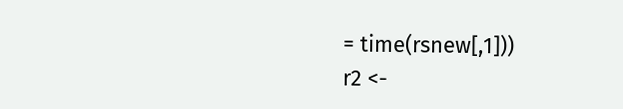= time(rsnew[,1]))
r2 <-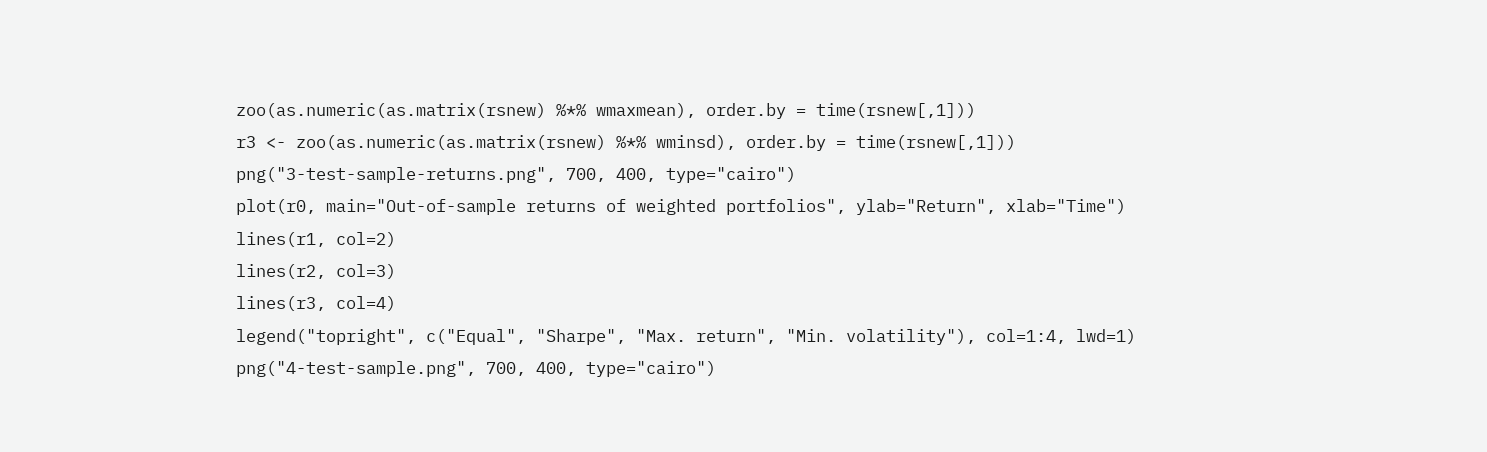zoo(as.numeric(as.matrix(rsnew) %*% wmaxmean), order.by = time(rsnew[,1]))
r3 <- zoo(as.numeric(as.matrix(rsnew) %*% wminsd), order.by = time(rsnew[,1]))
png("3-test-sample-returns.png", 700, 400, type="cairo")
plot(r0, main="Out-of-sample returns of weighted portfolios", ylab="Return", xlab="Time")
lines(r1, col=2)
lines(r2, col=3)
lines(r3, col=4)
legend("topright", c("Equal", "Sharpe", "Max. return", "Min. volatility"), col=1:4, lwd=1)
png("4-test-sample.png", 700, 400, type="cairo")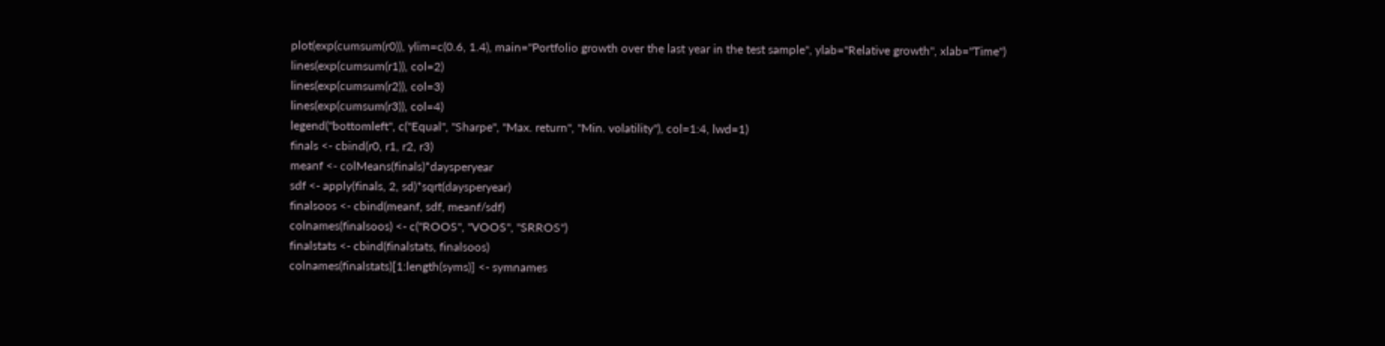plot(exp(cumsum(r0)), ylim=c(0.6, 1.4), main="Portfolio growth over the last year in the test sample", ylab="Relative growth", xlab="Time")
lines(exp(cumsum(r1)), col=2)
lines(exp(cumsum(r2)), col=3)
lines(exp(cumsum(r3)), col=4)
legend("bottomleft", c("Equal", "Sharpe", "Max. return", "Min. volatility"), col=1:4, lwd=1)
finals <- cbind(r0, r1, r2, r3)
meanf <- colMeans(finals)*daysperyear
sdf <- apply(finals, 2, sd)*sqrt(daysperyear)
finalsoos <- cbind(meanf, sdf, meanf/sdf)
colnames(finalsoos) <- c("ROOS", "VOOS", "SRROS")
finalstats <- cbind(finalstats, finalsoos)
colnames(finalstats)[1:length(syms)] <- symnames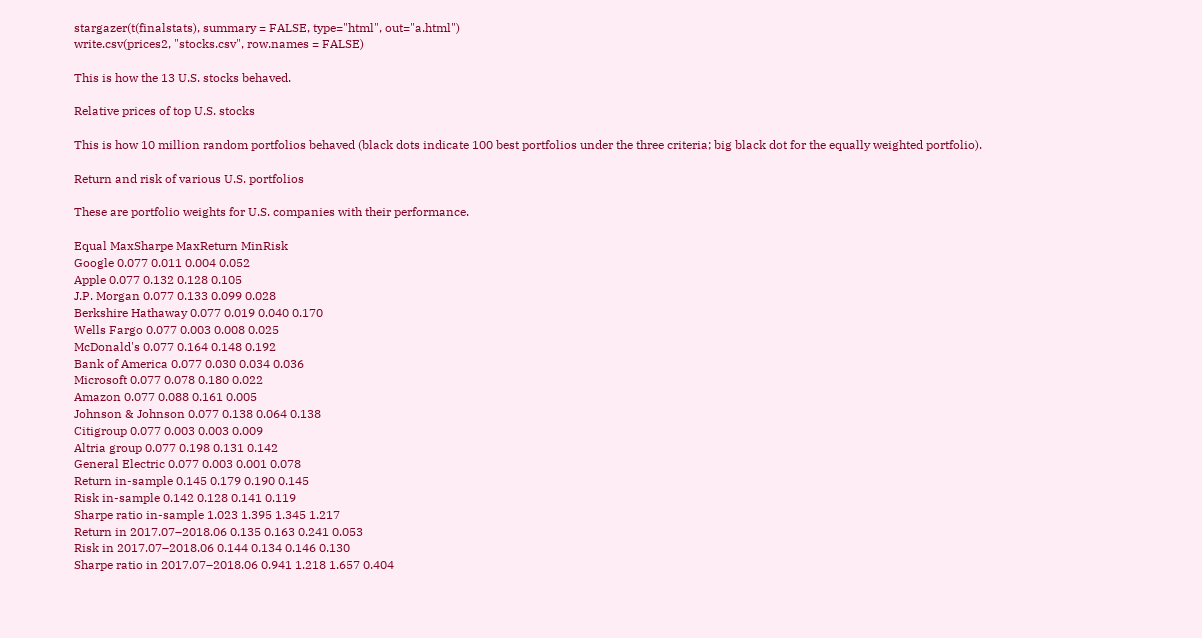stargazer(t(finalstats), summary = FALSE, type="html", out="a.html")
write.csv(prices2, "stocks.csv", row.names = FALSE)

This is how the 13 U.S. stocks behaved.

Relative prices of top U.S. stocks

This is how 10 million random portfolios behaved (black dots indicate 100 best portfolios under the three criteria; big black dot for the equally weighted portfolio).

Return and risk of various U.S. portfolios

These are portfolio weights for U.S. companies with their performance.

Equal MaxSharpe MaxReturn MinRisk
Google 0.077 0.011 0.004 0.052
Apple 0.077 0.132 0.128 0.105
J.P. Morgan 0.077 0.133 0.099 0.028
Berkshire Hathaway 0.077 0.019 0.040 0.170
Wells Fargo 0.077 0.003 0.008 0.025
McDonald's 0.077 0.164 0.148 0.192
Bank of America 0.077 0.030 0.034 0.036
Microsoft 0.077 0.078 0.180 0.022
Amazon 0.077 0.088 0.161 0.005
Johnson & Johnson 0.077 0.138 0.064 0.138
Citigroup 0.077 0.003 0.003 0.009
Altria group 0.077 0.198 0.131 0.142
General Electric 0.077 0.003 0.001 0.078
Return in-sample 0.145 0.179 0.190 0.145
Risk in-sample 0.142 0.128 0.141 0.119
Sharpe ratio in-sample 1.023 1.395 1.345 1.217
Return in 2017.07–2018.06 0.135 0.163 0.241 0.053
Risk in 2017.07–2018.06 0.144 0.134 0.146 0.130
Sharpe ratio in 2017.07–2018.06 0.941 1.218 1.657 0.404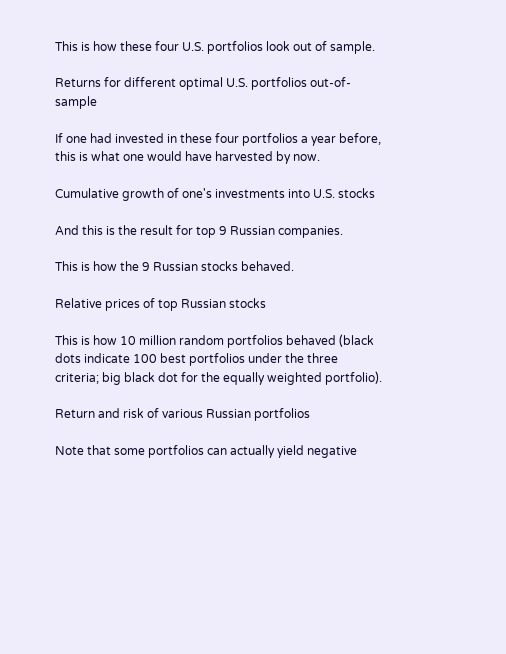This is how these four U.S. portfolios look out of sample.

Returns for different optimal U.S. portfolios out-of-sample

If one had invested in these four portfolios a year before, this is what one would have harvested by now.

Cumulative growth of one's investments into U.S. stocks

And this is the result for top 9 Russian companies.

This is how the 9 Russian stocks behaved.

Relative prices of top Russian stocks

This is how 10 million random portfolios behaved (black dots indicate 100 best portfolios under the three criteria; big black dot for the equally weighted portfolio).

Return and risk of various Russian portfolios

Note that some portfolios can actually yield negative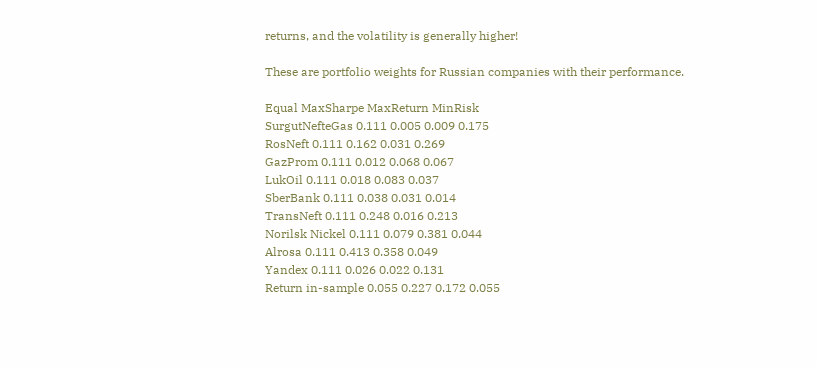returns, and the volatility is generally higher!

These are portfolio weights for Russian companies with their performance.

Equal MaxSharpe MaxReturn MinRisk
SurgutNefteGas 0.111 0.005 0.009 0.175
RosNeft 0.111 0.162 0.031 0.269
GazProm 0.111 0.012 0.068 0.067
LukOil 0.111 0.018 0.083 0.037
SberBank 0.111 0.038 0.031 0.014
TransNeft 0.111 0.248 0.016 0.213
Norilsk Nickel 0.111 0.079 0.381 0.044
Alrosa 0.111 0.413 0.358 0.049
Yandex 0.111 0.026 0.022 0.131
Return in-sample 0.055 0.227 0.172 0.055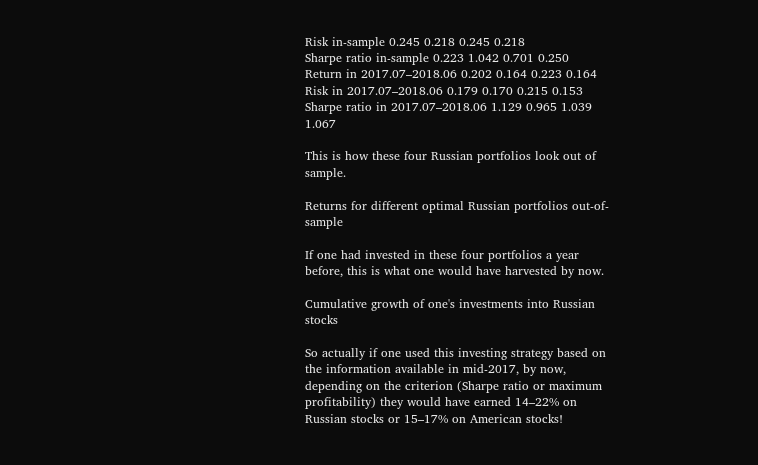Risk in-sample 0.245 0.218 0.245 0.218
Sharpe ratio in-sample 0.223 1.042 0.701 0.250
Return in 2017.07–2018.06 0.202 0.164 0.223 0.164
Risk in 2017.07–2018.06 0.179 0.170 0.215 0.153
Sharpe ratio in 2017.07–2018.06 1.129 0.965 1.039 1.067

This is how these four Russian portfolios look out of sample.

Returns for different optimal Russian portfolios out-of-sample

If one had invested in these four portfolios a year before, this is what one would have harvested by now.

Cumulative growth of one's investments into Russian stocks

So actually if one used this investing strategy based on the information available in mid-2017, by now, depending on the criterion (Sharpe ratio or maximum profitability) they would have earned 14–22% on Russian stocks or 15–17% on American stocks!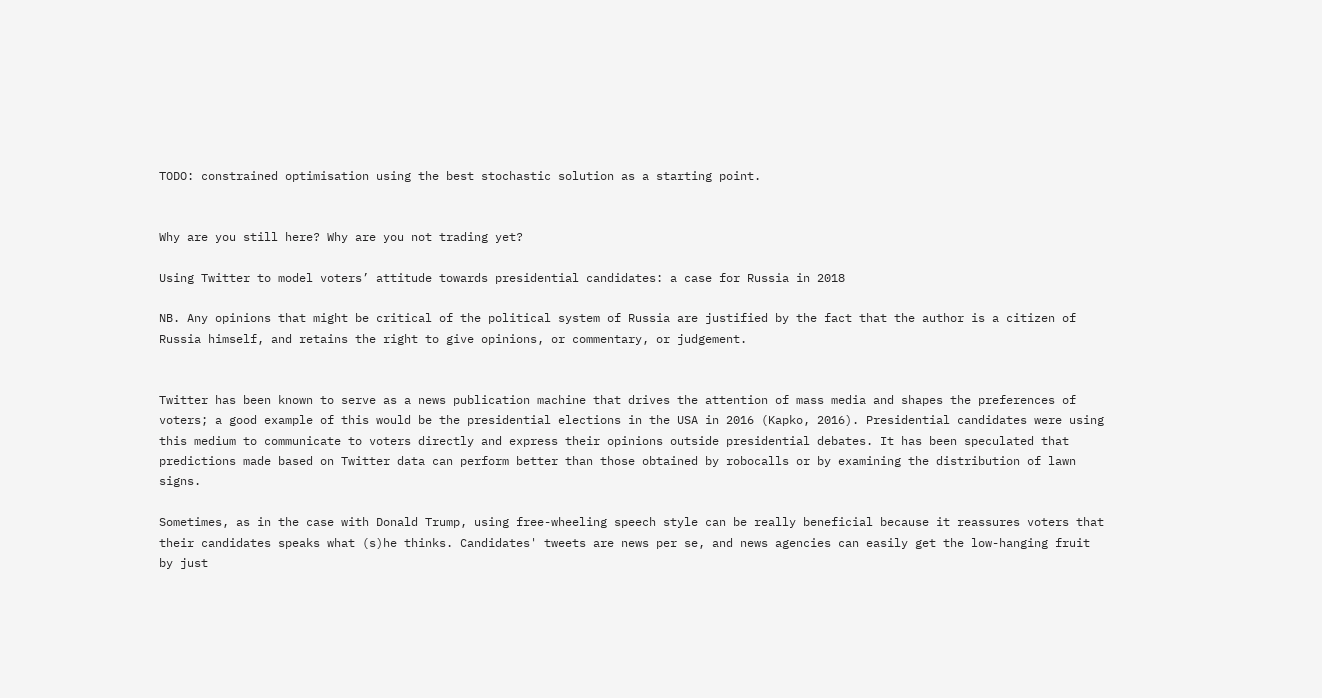TODO: constrained optimisation using the best stochastic solution as a starting point.


Why are you still here? Why are you not trading yet?

Using Twitter to model voters’ attitude towards presidential candidates: a case for Russia in 2018

NB. Any opinions that might be critical of the political system of Russia are justified by the fact that the author is a citizen of Russia himself, and retains the right to give opinions, or commentary, or judgement.


Twitter has been known to serve as a news publication machine that drives the attention of mass media and shapes the preferences of voters; a good example of this would be the presidential elections in the USA in 2016 (Kapko, 2016). Presidential candidates were using this medium to communicate to voters directly and express their opinions outside presidential debates. It has been speculated that predictions made based on Twitter data can perform better than those obtained by robocalls or by examining the distribution of lawn signs.

Sometimes, as in the case with Donald Trump, using free-wheeling speech style can be really beneficial because it reassures voters that their candidates speaks what (s)he thinks. Candidates' tweets are news per se, and news agencies can easily get the low-hanging fruit by just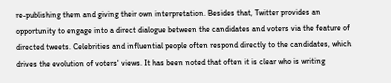re-publishing them and giving their own interpretation. Besides that, Twitter provides an opportunity to engage into a direct dialogue between the candidates and voters via the feature of directed tweets. Celebrities and influential people often respond directly to the candidates, which drives the evolution of voters' views. It has been noted that often it is clear who is writing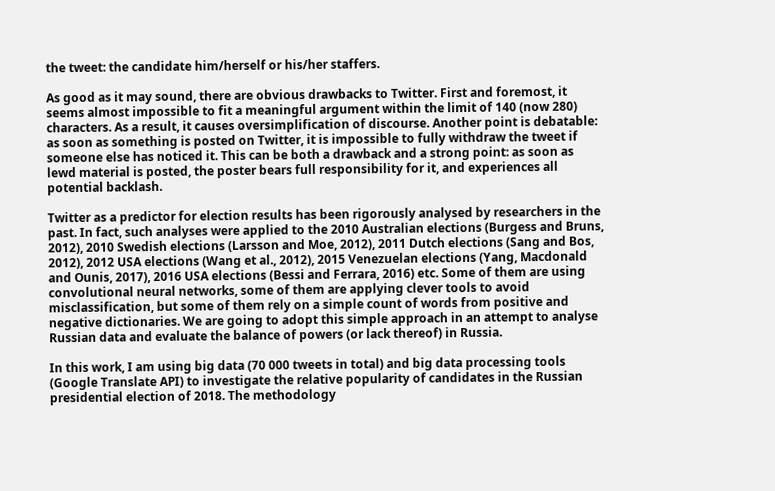the tweet: the candidate him/herself or his/her staffers.

As good as it may sound, there are obvious drawbacks to Twitter. First and foremost, it seems almost impossible to fit a meaningful argument within the limit of 140 (now 280) characters. As a result, it causes oversimplification of discourse. Another point is debatable: as soon as something is posted on Twitter, it is impossible to fully withdraw the tweet if someone else has noticed it. This can be both a drawback and a strong point: as soon as lewd material is posted, the poster bears full responsibility for it, and experiences all potential backlash.

Twitter as a predictor for election results has been rigorously analysed by researchers in the past. In fact, such analyses were applied to the 2010 Australian elections (Burgess and Bruns, 2012), 2010 Swedish elections (Larsson and Moe, 2012), 2011 Dutch elections (Sang and Bos, 2012), 2012 USA elections (Wang et al., 2012), 2015 Venezuelan elections (Yang, Macdonald and Ounis, 2017), 2016 USA elections (Bessi and Ferrara, 2016) etc. Some of them are using convolutional neural networks, some of them are applying clever tools to avoid misclassification, but some of them rely on a simple count of words from positive and negative dictionaries. We are going to adopt this simple approach in an attempt to analyse Russian data and evaluate the balance of powers (or lack thereof) in Russia.

In this work, I am using big data (70 000 tweets in total) and big data processing tools (Google Translate API) to investigate the relative popularity of candidates in the Russian presidential election of 2018. The methodology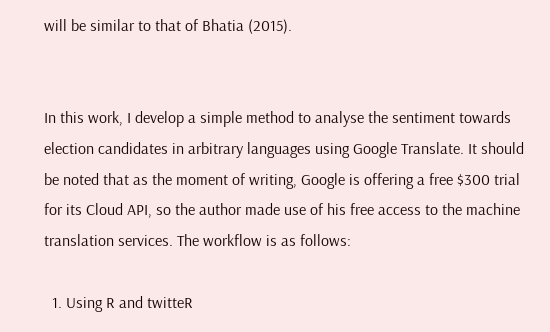will be similar to that of Bhatia (2015).


In this work, I develop a simple method to analyse the sentiment towards election candidates in arbitrary languages using Google Translate. It should be noted that as the moment of writing, Google is offering a free $300 trial for its Cloud API, so the author made use of his free access to the machine translation services. The workflow is as follows:

  1. Using R and twitteR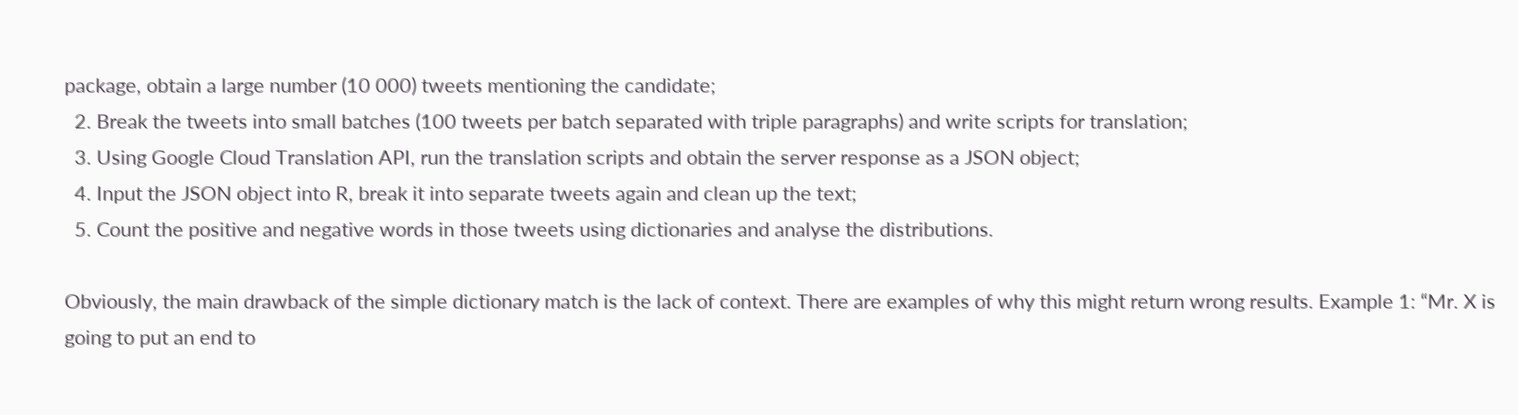package, obtain a large number (10 000) tweets mentioning the candidate;
  2. Break the tweets into small batches (100 tweets per batch separated with triple paragraphs) and write scripts for translation;
  3. Using Google Cloud Translation API, run the translation scripts and obtain the server response as a JSON object;
  4. Input the JSON object into R, break it into separate tweets again and clean up the text;
  5. Count the positive and negative words in those tweets using dictionaries and analyse the distributions.

Obviously, the main drawback of the simple dictionary match is the lack of context. There are examples of why this might return wrong results. Example 1: “Mr. X is going to put an end to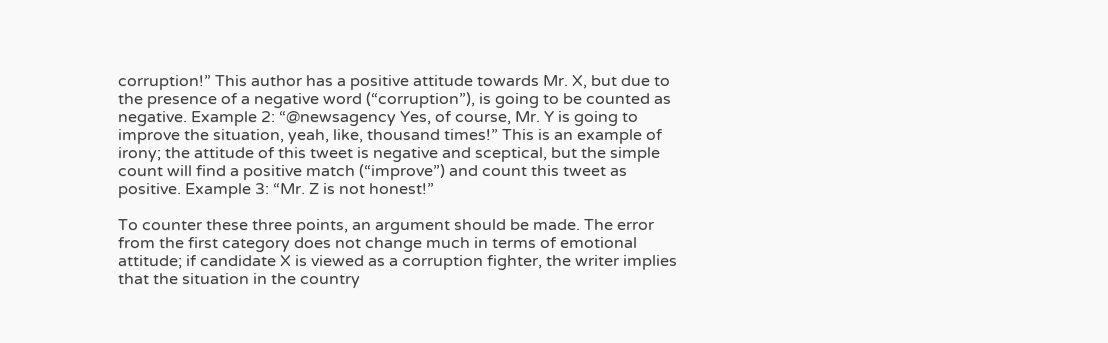corruption!” This author has a positive attitude towards Mr. X, but due to the presence of a negative word (“corruption”), is going to be counted as negative. Example 2: “@newsagency Yes, of course, Mr. Y is going to improve the situation, yeah, like, thousand times!” This is an example of irony; the attitude of this tweet is negative and sceptical, but the simple count will find a positive match (“improve”) and count this tweet as positive. Example 3: “Mr. Z is not honest!”

To counter these three points, an argument should be made. The error from the first category does not change much in terms of emotional attitude; if candidate X is viewed as a corruption fighter, the writer implies that the situation in the country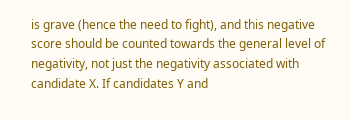is grave (hence the need to fight), and this negative score should be counted towards the general level of negativity, not just the negativity associated with candidate X. If candidates Y and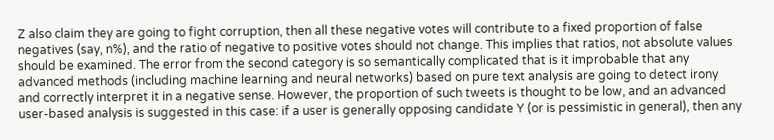Z also claim they are going to fight corruption, then all these negative votes will contribute to a fixed proportion of false negatives (say, n%), and the ratio of negative to positive votes should not change. This implies that ratios, not absolute values should be examined. The error from the second category is so semantically complicated that is it improbable that any advanced methods (including machine learning and neural networks) based on pure text analysis are going to detect irony and correctly interpret it in a negative sense. However, the proportion of such tweets is thought to be low, and an advanced user-based analysis is suggested in this case: if a user is generally opposing candidate Y (or is pessimistic in general), then any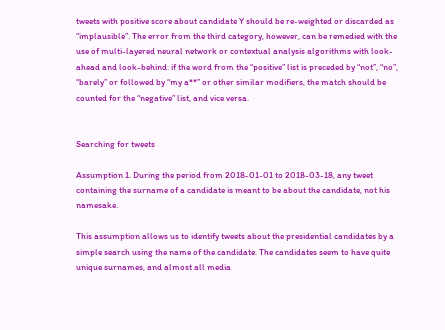tweets with positive score about candidate Y should be re-weighted or discarded as “implausible”. The error from the third category, however, can be remedied with the use of multi-layered neural network or contextual analysis algorithms with look-ahead and look-behind: if the word from the “positive” list is preceded by “not”, “no”, “barely” or followed by “my a**” or other similar modifiers, the match should be counted for the “negative” list, and vice versa.


Searching for tweets

Assumption 1. During the period from 2018-01-01 to 2018-03-18, any tweet containing the surname of a candidate is meant to be about the candidate, not his namesake.

This assumption allows us to identify tweets about the presidential candidates by a simple search using the name of the candidate. The candidates seem to have quite unique surnames, and almost all media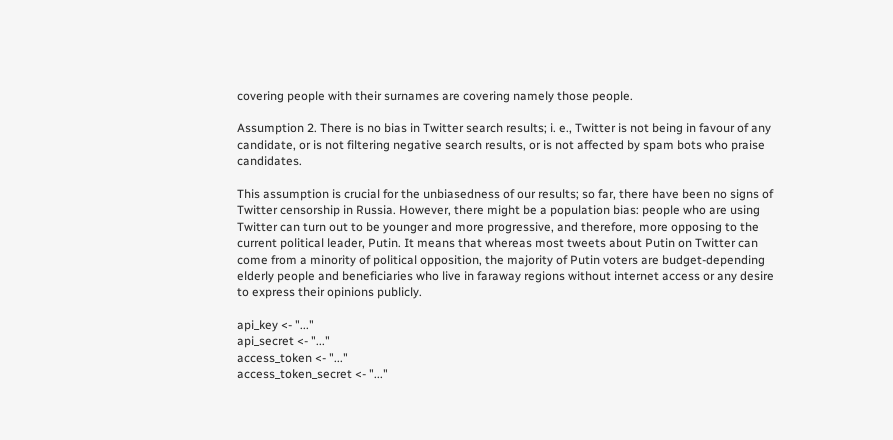covering people with their surnames are covering namely those people.

Assumption 2. There is no bias in Twitter search results; i. e., Twitter is not being in favour of any candidate, or is not filtering negative search results, or is not affected by spam bots who praise candidates.

This assumption is crucial for the unbiasedness of our results; so far, there have been no signs of Twitter censorship in Russia. However, there might be a population bias: people who are using Twitter can turn out to be younger and more progressive, and therefore, more opposing to the current political leader, Putin. It means that whereas most tweets about Putin on Twitter can come from a minority of political opposition, the majority of Putin voters are budget-depending elderly people and beneficiaries who live in faraway regions without internet access or any desire to express their opinions publicly.

api_key <- "..."
api_secret <- "..."
access_token <- "..."
access_token_secret <- "..."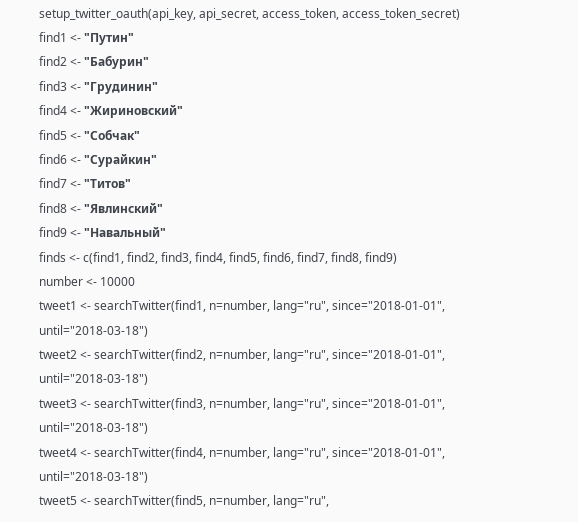setup_twitter_oauth(api_key, api_secret, access_token, access_token_secret)
find1 <- "Путин"
find2 <- "Бабурин"
find3 <- "Грудинин"
find4 <- "Жириновский"
find5 <- "Собчак"
find6 <- "Сурайкин"
find7 <- "Титов"
find8 <- "Явлинский"
find9 <- "Навальный"
finds <- c(find1, find2, find3, find4, find5, find6, find7, find8, find9)
number <- 10000
tweet1 <- searchTwitter(find1, n=number, lang="ru", since="2018-01-01", until="2018-03-18")
tweet2 <- searchTwitter(find2, n=number, lang="ru", since="2018-01-01", until="2018-03-18")
tweet3 <- searchTwitter(find3, n=number, lang="ru", since="2018-01-01", until="2018-03-18")
tweet4 <- searchTwitter(find4, n=number, lang="ru", since="2018-01-01", until="2018-03-18")
tweet5 <- searchTwitter(find5, n=number, lang="ru",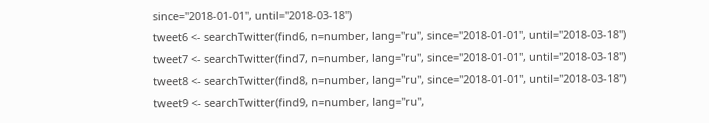since="2018-01-01", until="2018-03-18")
tweet6 <- searchTwitter(find6, n=number, lang="ru", since="2018-01-01", until="2018-03-18")
tweet7 <- searchTwitter(find7, n=number, lang="ru", since="2018-01-01", until="2018-03-18")
tweet8 <- searchTwitter(find8, n=number, lang="ru", since="2018-01-01", until="2018-03-18")
tweet9 <- searchTwitter(find9, n=number, lang="ru",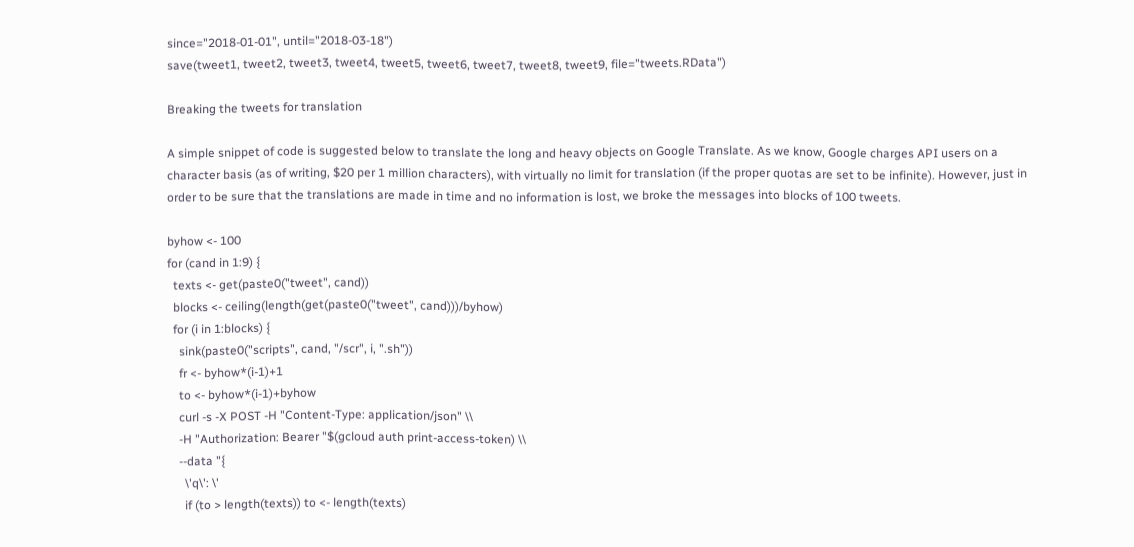since="2018-01-01", until="2018-03-18")
save(tweet1, tweet2, tweet3, tweet4, tweet5, tweet6, tweet7, tweet8, tweet9, file="tweets.RData")

Breaking the tweets for translation

A simple snippet of code is suggested below to translate the long and heavy objects on Google Translate. As we know, Google charges API users on a character basis (as of writing, $20 per 1 million characters), with virtually no limit for translation (if the proper quotas are set to be infinite). However, just in order to be sure that the translations are made in time and no information is lost, we broke the messages into blocks of 100 tweets.

byhow <- 100
for (cand in 1:9) {
  texts <- get(paste0("tweet", cand))
  blocks <- ceiling(length(get(paste0("tweet", cand)))/byhow)
  for (i in 1:blocks) {
    sink(paste0("scripts", cand, "/scr", i, ".sh"))
    fr <- byhow*(i-1)+1
    to <- byhow*(i-1)+byhow
    curl -s -X POST -H "Content-Type: application/json" \\
    -H "Authorization: Bearer "$(gcloud auth print-access-token) \\
    --data "{
      \'q\': \'
      if (to > length(texts)) to <- length(texts)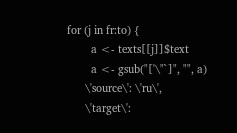for (j in fr:to) {
        a <- texts[[j]]$text
        a <- gsub("['\"`]", "", a)
      \'source\': \'ru\',
      \'target\':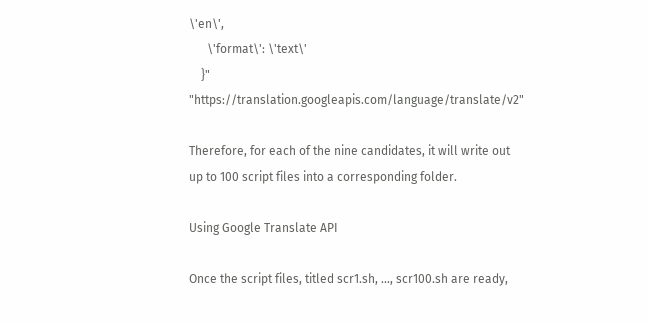\'en\',
      \'format\': \'text\'
    }" "https://translation.googleapis.com/language/translate/v2"

Therefore, for each of the nine candidates, it will write out up to 100 script files into a corresponding folder.

Using Google Translate API

Once the script files, titled scr1.sh, ..., scr100.sh are ready,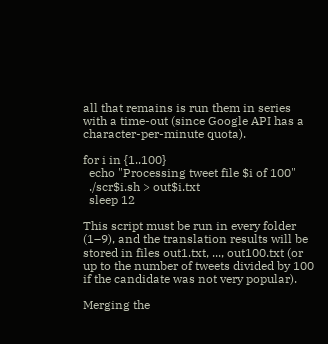all that remains is run them in series with a time-out (since Google API has a character-per-minute quota).

for i in {1..100}
  echo "Processing tweet file $i of 100"
  ./scr$i.sh > out$i.txt
  sleep 12

This script must be run in every folder (1–9), and the translation results will be stored in files out1.txt, ..., out100.txt (or up to the number of tweets divided by 100 if the candidate was not very popular).

Merging the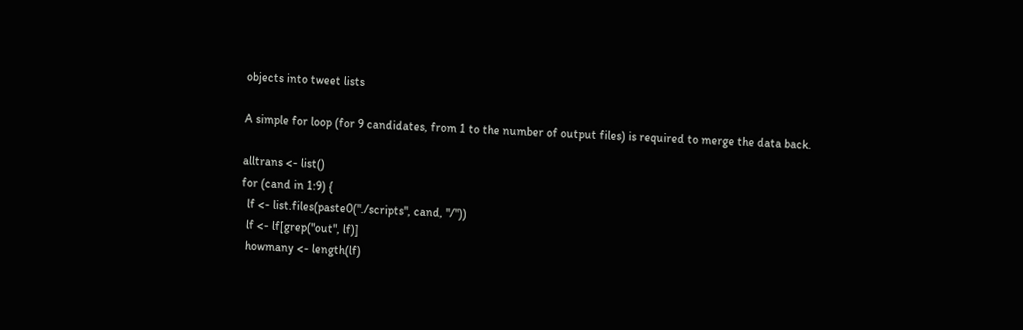objects into tweet lists

A simple for loop (for 9 candidates, from 1 to the number of output files) is required to merge the data back.

alltrans <- list()
for (cand in 1:9) {
  lf <- list.files(paste0("./scripts", cand, "/"))
  lf <- lf[grep("out", lf)]
  howmany <- length(lf)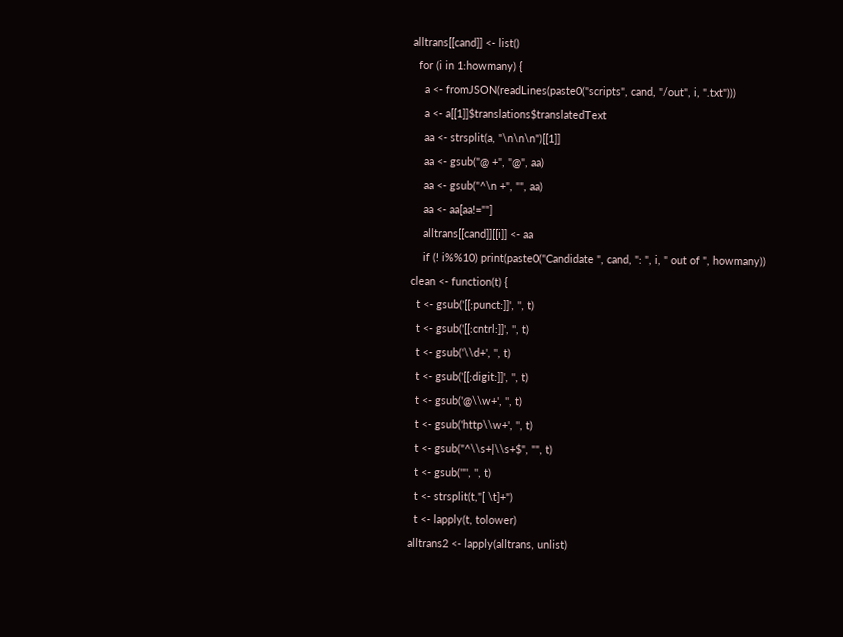alltrans[[cand]] <- list()
  for (i in 1:howmany) {
    a <- fromJSON(readLines(paste0("scripts", cand, "/out", i, ".txt")))
    a <- a[[1]]$translations$translatedText
    aa <- strsplit(a, "\n\n\n")[[1]]
    aa <- gsub("@ +", "@", aa)
    aa <- gsub("^\n +", "", aa)
    aa <- aa[aa!=""]
    alltrans[[cand]][[i]] <- aa
    if (! i%%10) print(paste0("Candidate ", cand, ": ", i, " out of ", howmany))
clean <- function(t) {
  t <- gsub('[[:punct:]]', '', t)
  t <- gsub('[[:cntrl:]]', '', t)
  t <- gsub('\\d+', '', t)
  t <- gsub('[[:digit:]]', '', t)
  t <- gsub('@\\w+', '', t)
  t <- gsub('http\\w+', '', t)
  t <- gsub("^\\s+|\\s+$", "", t)
  t <- gsub('"', '', t)
  t <- strsplit(t,"[ \t]+")
  t <- lapply(t, tolower)
alltrans2 <- lapply(alltrans, unlist)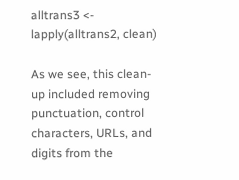alltrans3 <- lapply(alltrans2, clean)

As we see, this clean-up included removing punctuation, control characters, URLs, and digits from the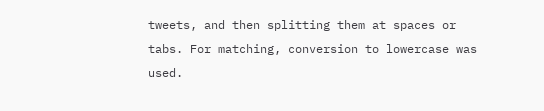tweets, and then splitting them at spaces or tabs. For matching, conversion to lowercase was used.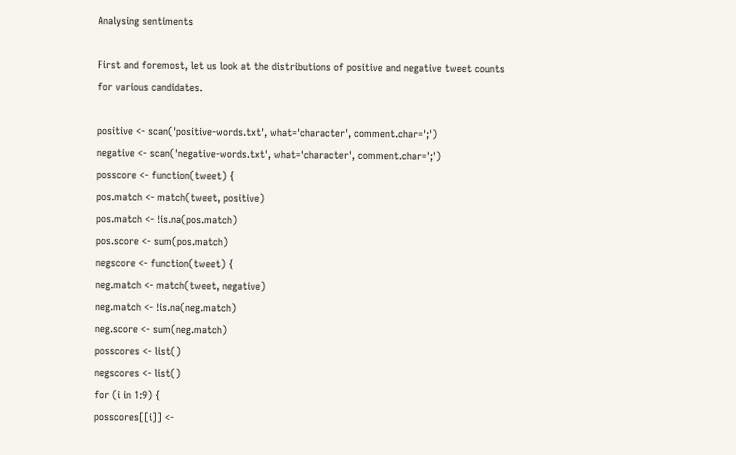Analysing sentiments

First and foremost, let us look at the distributions of positive and negative tweet counts for various candidates.

positive <- scan('positive-words.txt', what='character', comment.char=';')
negative <- scan('negative-words.txt', what='character', comment.char=';')
posscore <- function(tweet) {
pos.match <- match(tweet, positive)
pos.match <- !is.na(pos.match)
pos.score <- sum(pos.match)
negscore <- function(tweet) {
neg.match <- match(tweet, negative)
neg.match <- !is.na(neg.match)
neg.score <- sum(neg.match)
posscores <- list()
negscores <- list()
for (i in 1:9) {
posscores[[i]] <-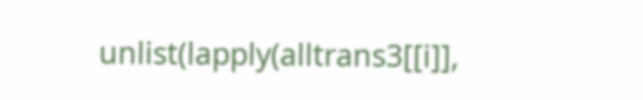unlist(lapply(alltrans3[[i]],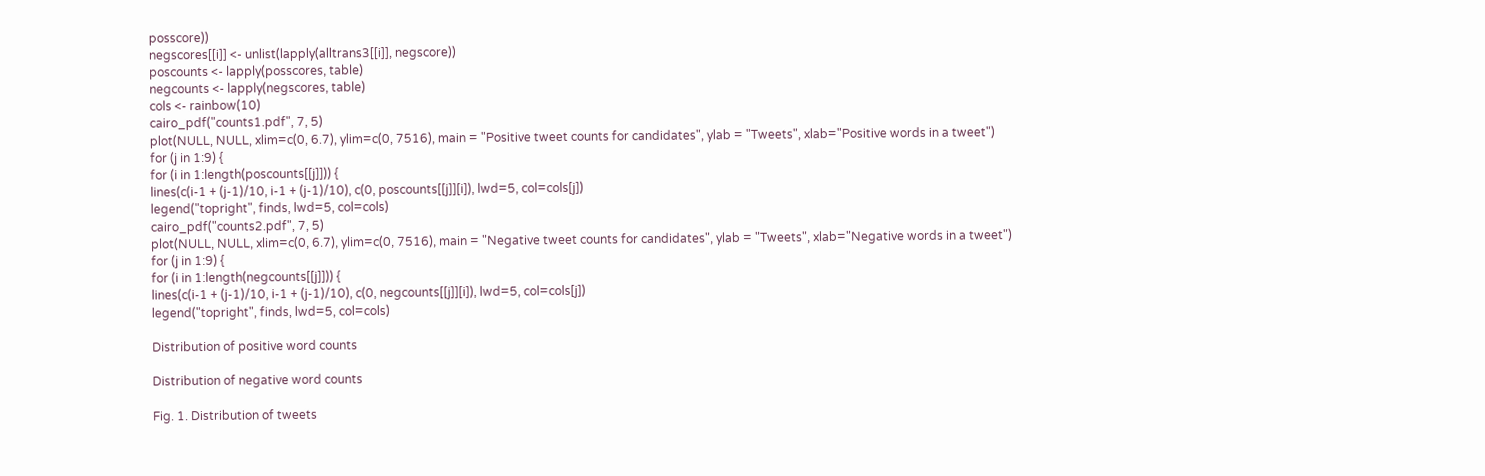posscore))
negscores[[i]] <- unlist(lapply(alltrans3[[i]], negscore))
poscounts <- lapply(posscores, table)
negcounts <- lapply(negscores, table)
cols <- rainbow(10)
cairo_pdf("counts1.pdf", 7, 5)
plot(NULL, NULL, xlim=c(0, 6.7), ylim=c(0, 7516), main = "Positive tweet counts for candidates", ylab = "Tweets", xlab="Positive words in a tweet")
for (j in 1:9) {
for (i in 1:length(poscounts[[j]])) {
lines(c(i-1 + (j-1)/10, i-1 + (j-1)/10), c(0, poscounts[[j]][i]), lwd=5, col=cols[j])
legend("topright", finds, lwd=5, col=cols)
cairo_pdf("counts2.pdf", 7, 5)
plot(NULL, NULL, xlim=c(0, 6.7), ylim=c(0, 7516), main = "Negative tweet counts for candidates", ylab = "Tweets", xlab="Negative words in a tweet")
for (j in 1:9) {
for (i in 1:length(negcounts[[j]])) {
lines(c(i-1 + (j-1)/10, i-1 + (j-1)/10), c(0, negcounts[[j]][i]), lwd=5, col=cols[j])
legend("topright", finds, lwd=5, col=cols)

Distribution of positive word counts

Distribution of negative word counts

Fig. 1. Distribution of tweets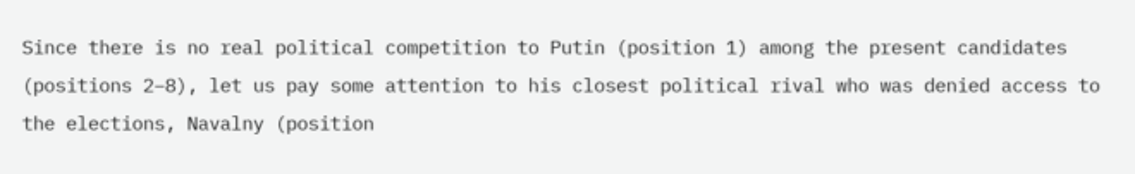Since there is no real political competition to Putin (position 1) among the present candidates (positions 2–8), let us pay some attention to his closest political rival who was denied access to the elections, Navalny (position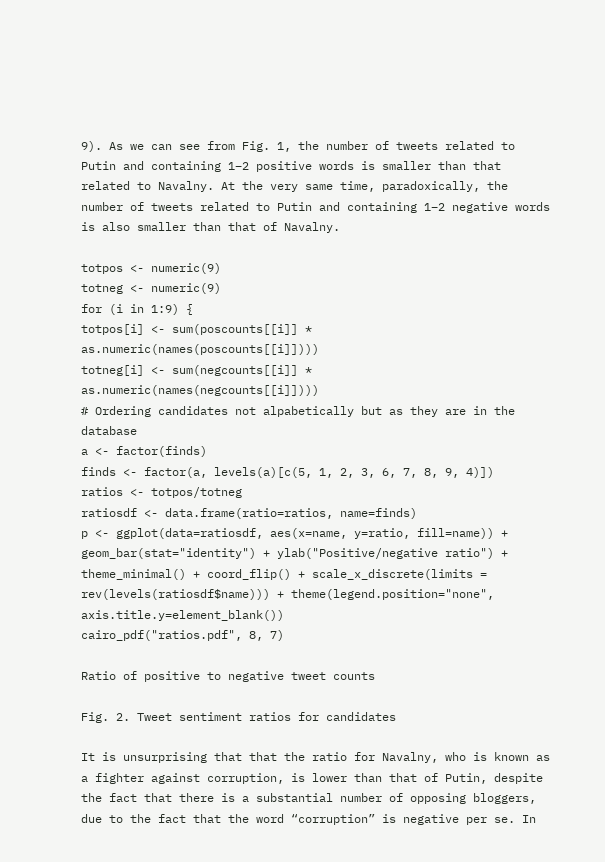9). As we can see from Fig. 1, the number of tweets related to Putin and containing 1–2 positive words is smaller than that related to Navalny. At the very same time, paradoxically, the number of tweets related to Putin and containing 1–2 negative words is also smaller than that of Navalny.

totpos <- numeric(9)
totneg <- numeric(9)
for (i in 1:9) {
totpos[i] <- sum(poscounts[[i]] * as.numeric(names(poscounts[[i]])))
totneg[i] <- sum(negcounts[[i]] * as.numeric(names(negcounts[[i]])))
# Ordering candidates not alpabetically but as they are in the database
a <- factor(finds)
finds <- factor(a, levels(a)[c(5, 1, 2, 3, 6, 7, 8, 9, 4)])
ratios <- totpos/totneg
ratiosdf <- data.frame(ratio=ratios, name=finds)
p <- ggplot(data=ratiosdf, aes(x=name, y=ratio, fill=name)) + geom_bar(stat="identity") + ylab("Positive/negative ratio") +
theme_minimal() + coord_flip() + scale_x_discrete(limits = rev(levels(ratiosdf$name))) + theme(legend.position="none", axis.title.y=element_blank())
cairo_pdf("ratios.pdf", 8, 7)

Ratio of positive to negative tweet counts

Fig. 2. Tweet sentiment ratios for candidates

It is unsurprising that that the ratio for Navalny, who is known as a fighter against corruption, is lower than that of Putin, despite the fact that there is a substantial number of opposing bloggers, due to the fact that the word “corruption” is negative per se. In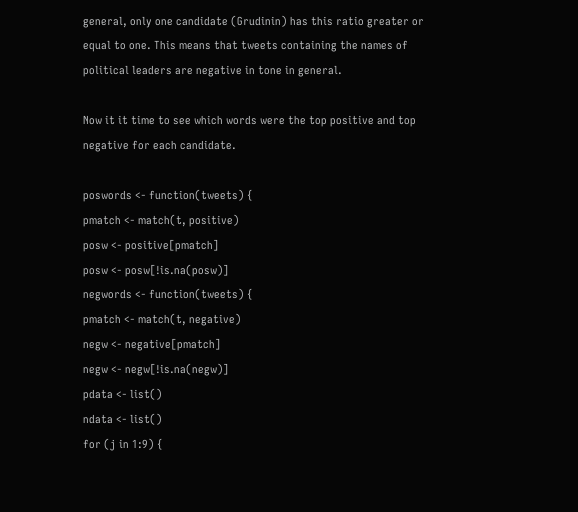general, only one candidate (Grudinin) has this ratio greater or equal to one. This means that tweets containing the names of political leaders are negative in tone in general.

Now it it time to see which words were the top positive and top negative for each candidate.

poswords <- function(tweets) {
pmatch <- match(t, positive)
posw <- positive[pmatch]
posw <- posw[!is.na(posw)]
negwords <- function(tweets) {
pmatch <- match(t, negative)
negw <- negative[pmatch]
negw <- negw[!is.na(negw)]
pdata <- list()
ndata <- list()
for (j in 1:9) {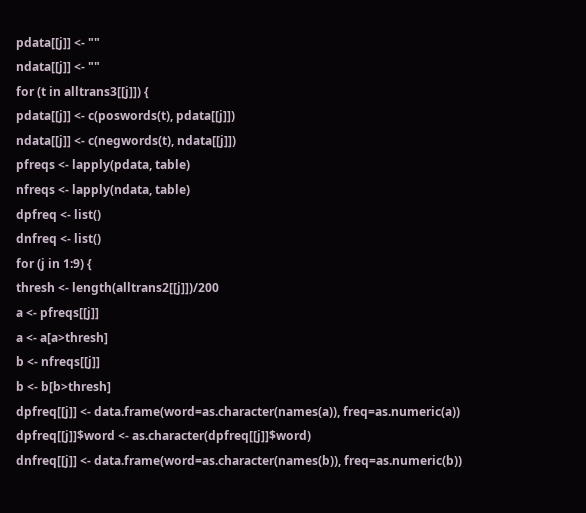pdata[[j]] <- ""
ndata[[j]] <- ""
for (t in alltrans3[[j]]) {
pdata[[j]] <- c(poswords(t), pdata[[j]])
ndata[[j]] <- c(negwords(t), ndata[[j]])
pfreqs <- lapply(pdata, table)
nfreqs <- lapply(ndata, table)
dpfreq <- list()
dnfreq <- list()
for (j in 1:9) {
thresh <- length(alltrans2[[j]])/200
a <- pfreqs[[j]]
a <- a[a>thresh]
b <- nfreqs[[j]]
b <- b[b>thresh]
dpfreq[[j]] <- data.frame(word=as.character(names(a)), freq=as.numeric(a))
dpfreq[[j]]$word <- as.character(dpfreq[[j]]$word)
dnfreq[[j]] <- data.frame(word=as.character(names(b)), freq=as.numeric(b))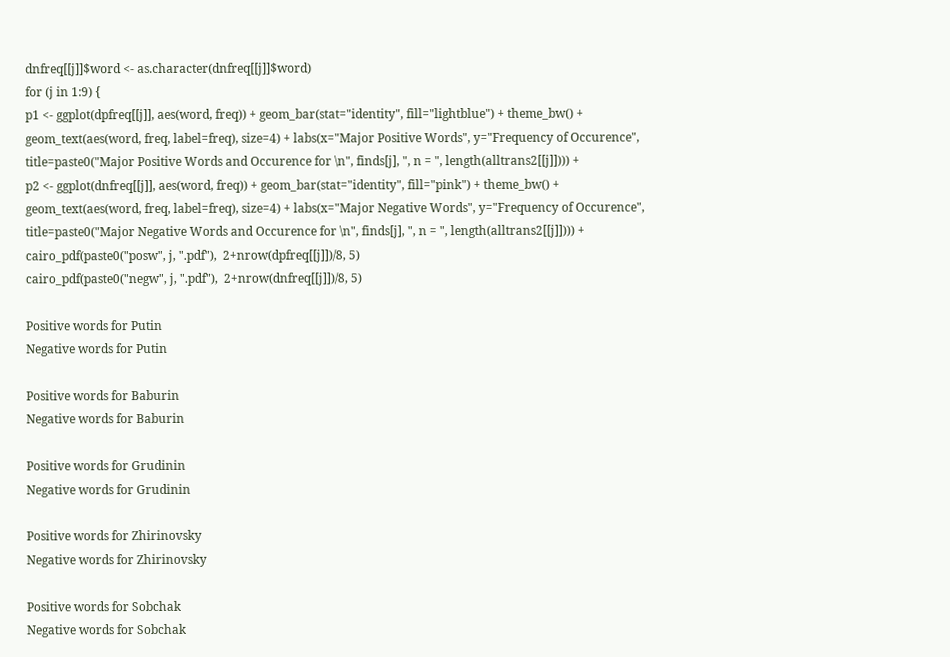dnfreq[[j]]$word <- as.character(dnfreq[[j]]$word)
for (j in 1:9) {
p1 <- ggplot(dpfreq[[j]], aes(word, freq)) + geom_bar(stat="identity", fill="lightblue") + theme_bw() +
geom_text(aes(word, freq, label=freq), size=4) + labs(x="Major Positive Words", y="Frequency of Occurence",
title=paste0("Major Positive Words and Occurence for \n", finds[j], ", n = ", length(alltrans2[[j]]))) +
p2 <- ggplot(dnfreq[[j]], aes(word, freq)) + geom_bar(stat="identity", fill="pink") + theme_bw() +
geom_text(aes(word, freq, label=freq), size=4) + labs(x="Major Negative Words", y="Frequency of Occurence",
title=paste0("Major Negative Words and Occurence for \n", finds[j], ", n = ", length(alltrans2[[j]]))) +
cairo_pdf(paste0("posw", j, ".pdf"),  2+nrow(dpfreq[[j]])/8, 5)
cairo_pdf(paste0("negw", j, ".pdf"),  2+nrow(dnfreq[[j]])/8, 5)

Positive words for Putin
Negative words for Putin

Positive words for Baburin
Negative words for Baburin

Positive words for Grudinin
Negative words for Grudinin

Positive words for Zhirinovsky
Negative words for Zhirinovsky

Positive words for Sobchak
Negative words for Sobchak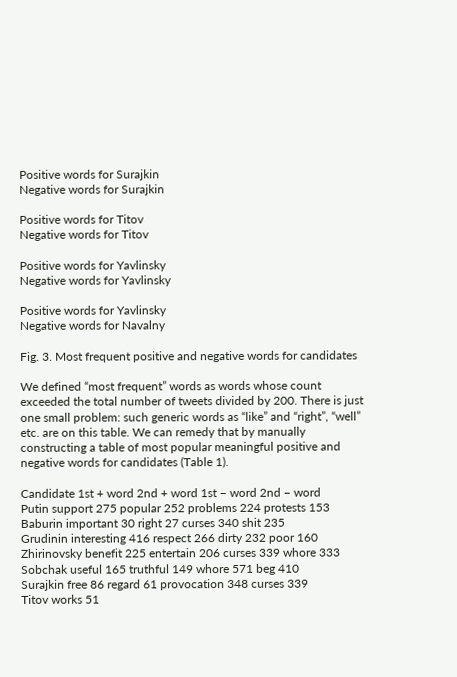Positive words for Surajkin
Negative words for Surajkin

Positive words for Titov
Negative words for Titov

Positive words for Yavlinsky
Negative words for Yavlinsky

Positive words for Yavlinsky
Negative words for Navalny

Fig. 3. Most frequent positive and negative words for candidates

We defined “most frequent” words as words whose count exceeded the total number of tweets divided by 200. There is just one small problem: such generic words as “like” and “right”, “well” etc. are on this table. We can remedy that by manually constructing a table of most popular meaningful positive and negative words for candidates (Table 1).

Candidate 1st + word 2nd + word 1st − word 2nd − word
Putin support 275 popular 252 problems 224 protests 153
Baburin important 30 right 27 curses 340 shit 235
Grudinin interesting 416 respect 266 dirty 232 poor 160
Zhirinovsky benefit 225 entertain 206 curses 339 whore 333
Sobchak useful 165 truthful 149 whore 571 beg 410
Surajkin free 86 regard 61 provocation 348 curses 339
Titov works 51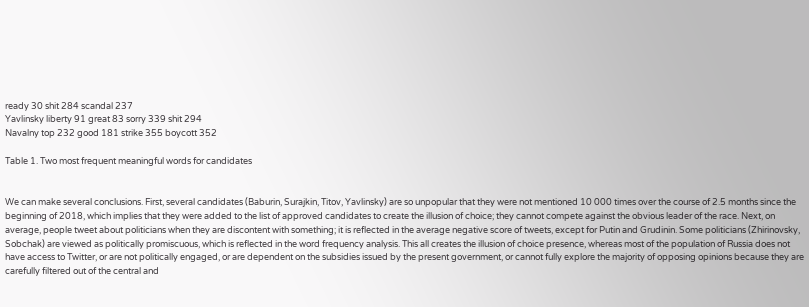ready 30 shit 284 scandal 237
Yavlinsky liberty 91 great 83 sorry 339 shit 294
Navalny top 232 good 181 strike 355 boycott 352

Table 1. Two most frequent meaningful words for candidates


We can make several conclusions. First, several candidates (Baburin, Surajkin, Titov, Yavlinsky) are so unpopular that they were not mentioned 10 000 times over the course of 2.5 months since the beginning of 2018, which implies that they were added to the list of approved candidates to create the illusion of choice; they cannot compete against the obvious leader of the race. Next, on average, people tweet about politicians when they are discontent with something; it is reflected in the average negative score of tweets, except for Putin and Grudinin. Some politicians (Zhirinovsky, Sobchak) are viewed as politically promiscuous, which is reflected in the word frequency analysis. This all creates the illusion of choice presence, whereas most of the population of Russia does not have access to Twitter, or are not politically engaged, or are dependent on the subsidies issued by the present government, or cannot fully explore the majority of opposing opinions because they are carefully filtered out of the central and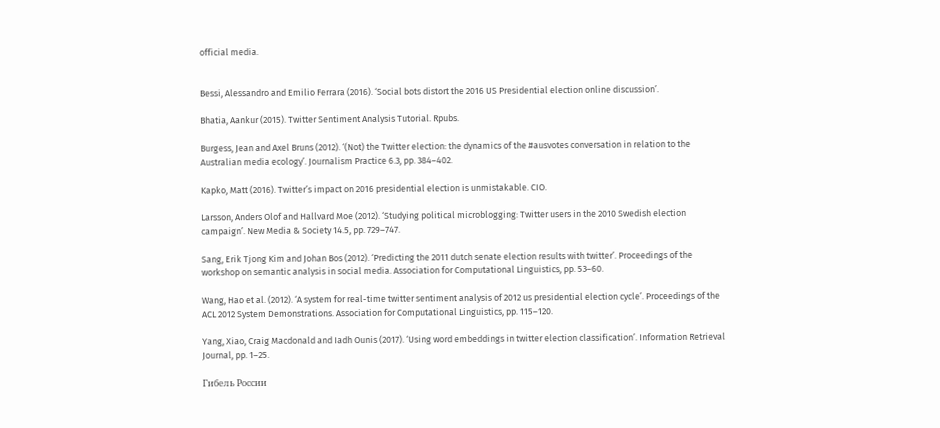official media.


Bessi, Alessandro and Emilio Ferrara (2016). ‘Social bots distort the 2016 US Presidential election online discussion’.

Bhatia, Aankur (2015). Twitter Sentiment Analysis Tutorial. Rpubs.

Burgess, Jean and Axel Bruns (2012). ‘(Not) the Twitter election: the dynamics of the #ausvotes conversation in relation to the Australian media ecology’. Journalism Practice 6.3, pp. 384–402.

Kapko, Matt (2016). Twitter’s impact on 2016 presidential election is unmistakable. CIO.

Larsson, Anders Olof and Hallvard Moe (2012). ‘Studying political microblogging: Twitter users in the 2010 Swedish election campaign’. New Media & Society 14.5, pp. 729–747.

Sang, Erik Tjong Kim and Johan Bos (2012). ‘Predicting the 2011 dutch senate election results with twitter’. Proceedings of the workshop on semantic analysis in social media. Association for Computational Linguistics, pp. 53–60.

Wang, Hao et al. (2012). ‘A system for real-time twitter sentiment analysis of 2012 us presidential election cycle’. Proceedings of the ACL 2012 System Demonstrations. Association for Computational Linguistics, pp. 115–120.

Yang, Xiao, Craig Macdonald and Iadh Ounis (2017). ‘Using word embeddings in twitter election classification’. Information Retrieval Journal, pp. 1–25.

Гибель России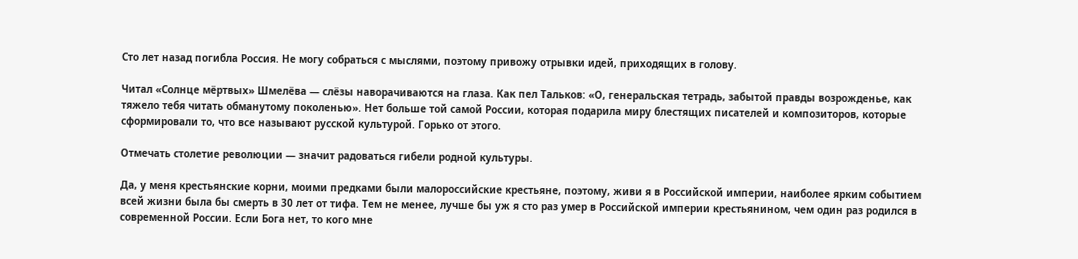Сто лет назад погибла Россия. Не могу собраться с мыслями, поэтому привожу отрывки идей, приходящих в голову.

Читал «Солнце мёртвых» Шмелёва — слёзы наворачиваются на глаза. Как пел Тальков: «О, генеральская тетрадь, забытой правды возрожденье, как тяжело тебя читать обманутому поколенью». Нет больше той самой России, которая подарила миру блестящих писателей и композиторов, которые сформировали то, что все называют русской культурой. Горько от этого.

Отмечать столетие революции — значит радоваться гибели родной культуры.

Да, у меня крестьянские корни, моими предками были малороссийские крестьяне, поэтому, живи я в Российской империи, наиболее ярким событием всей жизни была бы смерть в 30 лет от тифа. Тем не менее, лучше бы уж я сто раз умер в Российской империи крестьянином, чем один раз родился в современной России. Если Бога нет, то кого мне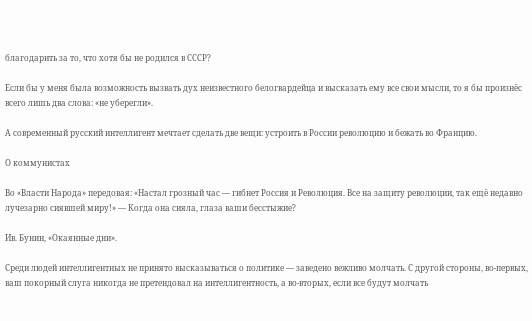благодарить за то, что хотя бы не родился в СССР?

Если бы у меня была возможность вызвать дух неизвестного белогвардейца и высказать ему все свои мысли, то я бы произнёс всего лишь два слова: «не уберегли».

А современный русский интеллигент мечтает сделать две вещи: устроить в России революцию и бежать во Францию.

О коммунистах

Во «Власти Народа» передовая: «Настал грозный час — гибнет Россия и Революция. Все на защиту революции, так ещё недавно лучезарно сиявшей миру!» — Когда она сияла, глаза ваши бесстыжие?

Ив. Бунин, «Окаянные дни».

Среди людей интеллигентных не принято высказываться о политике — заведено вежливо молчать. С другой стороны, во-первых, ваш покорный слуга никогда не претендовал на интеллигентность, а во-вторых, если все будут молчать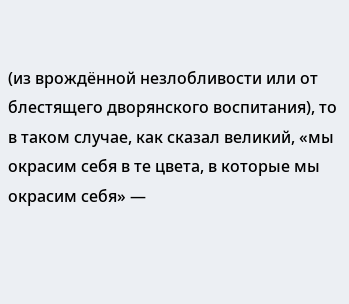(из врождённой незлобливости или от блестящего дворянского воспитания), то в таком случае, как сказал великий, «мы окрасим себя в те цвета, в которые мы окрасим себя» —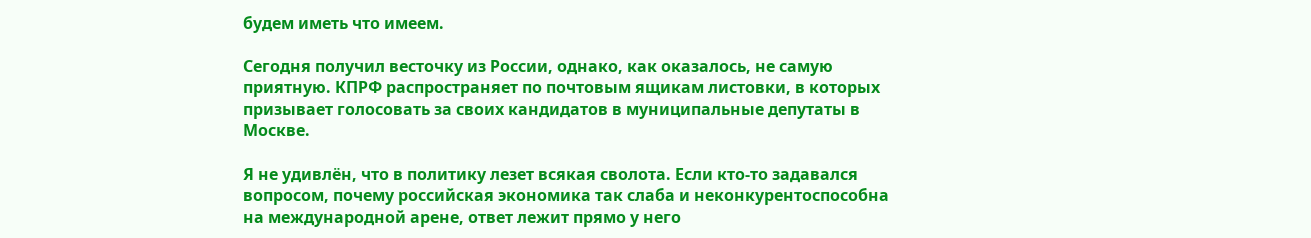будем иметь что имеем.

Сегодня получил весточку из России, однако, как оказалось, не самую приятную. КПРФ распространяет по почтовым ящикам листовки, в которых призывает голосовать за своих кандидатов в муниципальные депутаты в Москве.

Я не удивлён, что в политику лезет всякая сволота. Если кто-то задавался вопросом, почему российская экономика так слаба и неконкурентоспособна на международной арене, ответ лежит прямо у него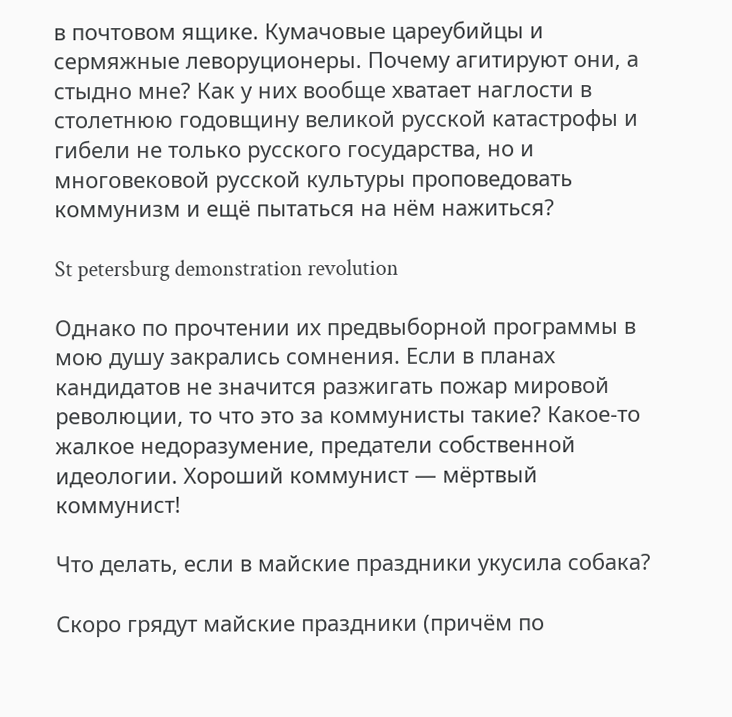в почтовом ящике. Кумачовые цареубийцы и сермяжные леворуционеры. Почему агитируют они, а стыдно мне? Как у них вообще хватает наглости в столетнюю годовщину великой русской катастрофы и гибели не только русского государства, но и многовековой русской культуры проповедовать коммунизм и ещё пытаться на нём нажиться?

St petersburg demonstration revolution

Однако по прочтении их предвыборной программы в мою душу закрались сомнения. Если в планах кандидатов не значится разжигать пожар мировой революции, то что это за коммунисты такие? Какое-то жалкое недоразумение, предатели собственной идеологии. Хороший коммунист — мёртвый коммунист!

Что делать, если в майские праздники укусила собака?

Скоро грядут майские праздники (причём по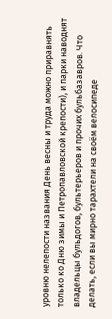уровню нелепости названия День весны и труда можно приравнять только ко Дню зимы и Петропавловской крепости), и парки наводнят владельцы бульдогов, бультерьеров и прочих бульбазавров. Что делать, если вы мирно тарахтели на своём велосипеде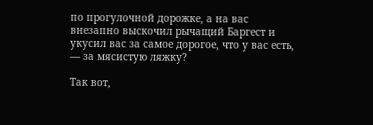по прогулочной дорожке, а на вас внезапно выскочил рычащий Баргест и укусил вас за самое дорогое, что у вас есть, — за мясистую ляжку?

Так вот,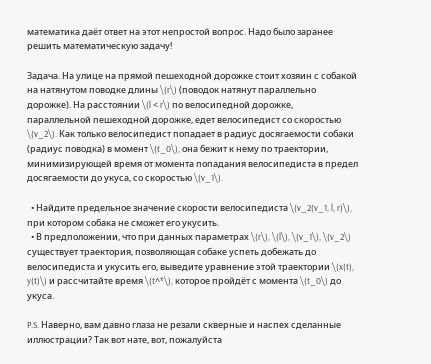математика даёт ответ на этот непростой вопрос. Надо было заранее решить математическую задачу!

Задача. На улице на прямой пешеходной дорожке стоит хозяин с собакой на натянутом поводке длины \(r\) (поводок натянут параллельно дорожке). На расстоянии \(l < r\) по велосипедной дорожке, параллельной пешеходной дорожке, едет велосипедист со скоростью \(v_2\). Как только велосипедист попадает в радиус досягаемости собаки (радиус поводка) в момент \(t_0\), она бежит к нему по траектории, минимизирующей время от момента попадания велосипедиста в предел досягаемости до укуса, со скоростью \(v_1\).

  • Найдите предельное значение скорости велосипедиста \(v_2(v_1, l, r)\), при котором собака не сможет его укусить.
  • В предположении, что при данных параметрах \(r\), \(l\), \(v_1\), \(v_2\) существует траектория, позволяющая собаке успеть добежать до велосипедиста и укусить его, выведите уравнение этой траектории \(x(t), y(t)\) и рассчитайте время \(t^*\), которое пройдёт с момента \(t_0\) до укуса.

P.S. Наверно, вам давно глаза не резали скверные и наспех сделанные иллюстрации? Так вот нате, вот, пожалуйста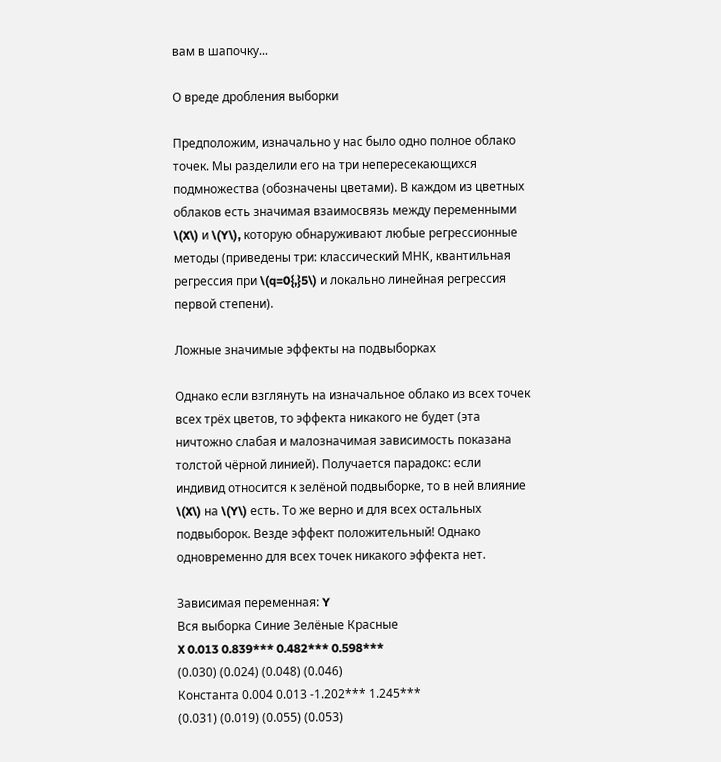вам в шапочку...

О вреде дробления выборки

Предположим, изначально у нас было одно полное облако точек. Мы разделили его на три непересекающихся подмножества (обозначены цветами). В каждом из цветных облаков есть значимая взаимосвязь между переменными \(X\) и \(Y\), которую обнаруживают любые регрессионные методы (приведены три: классический МНК, квантильная регрессия при \(q=0{,}5\) и локально линейная регрессия первой степени).

Ложные значимые эффекты на подвыборках

Однако если взглянуть на изначальное облако из всех точек всех трёх цветов, то эффекта никакого не будет (эта ничтожно слабая и малозначимая зависимость показана толстой чёрной линией). Получается парадокс: если индивид относится к зелёной подвыборке, то в ней влияние \(X\) на \(Y\) есть. То же верно и для всех остальных подвыборок. Везде эффект положительный! Однако одновременно для всех точек никакого эффекта нет.

Зависимая переменная: Y
Вся выборка Синие Зелёные Красные
X 0.013 0.839*** 0.482*** 0.598***
(0.030) (0.024) (0.048) (0.046)
Константа 0.004 0.013 -1.202*** 1.245***
(0.031) (0.019) (0.055) (0.053)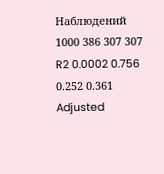Наблюдений 1000 386 307 307
R2 0.0002 0.756 0.252 0.361
Adjusted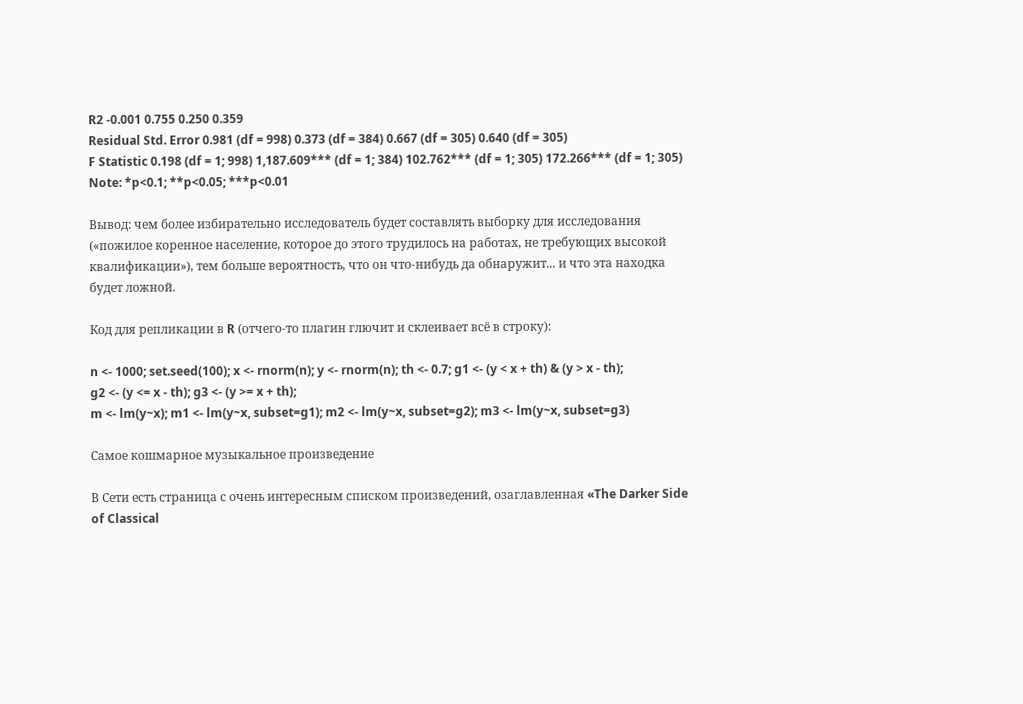R2 -0.001 0.755 0.250 0.359
Residual Std. Error 0.981 (df = 998) 0.373 (df = 384) 0.667 (df = 305) 0.640 (df = 305)
F Statistic 0.198 (df = 1; 998) 1,187.609*** (df = 1; 384) 102.762*** (df = 1; 305) 172.266*** (df = 1; 305)
Note: *p<0.1; **p<0.05; ***p<0.01

Вывод: чем более избирательно исследователь будет составлять выборку для исследования («пожилое коренное население, которое до этого трудилось на работах, не требующих высокой квалификации»), тем больше вероятность, что он что-нибудь да обнаружит... и что эта находка будет ложной.

Код для репликации в R (отчего-то плагин глючит и склеивает всё в строку):

n <- 1000; set.seed(100); x <- rnorm(n); y <- rnorm(n); th <- 0.7; g1 <- (y < x + th) & (y > x - th);
g2 <- (y <= x - th); g3 <- (y >= x + th);
m <- lm(y~x); m1 <- lm(y~x, subset=g1); m2 <- lm(y~x, subset=g2); m3 <- lm(y~x, subset=g3)

Самое кошмарное музыкальное произведение

В Сети есть страница с очень интересным списком произведений, озаглавленная «The Darker Side of Classical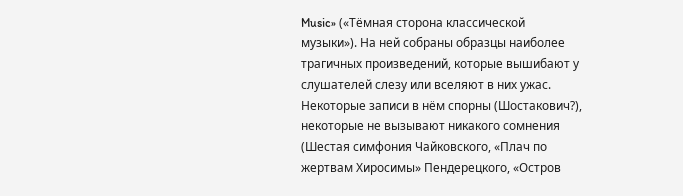Music» («Тёмная сторона классической музыки»). На ней собраны образцы наиболее трагичных произведений, которые вышибают у слушателей слезу или вселяют в них ужас. Некоторые записи в нём спорны (Шостакович?), некоторые не вызывают никакого сомнения (Шестая симфония Чайковского, «Плач по жертвам Хиросимы» Пендерецкого, «Остров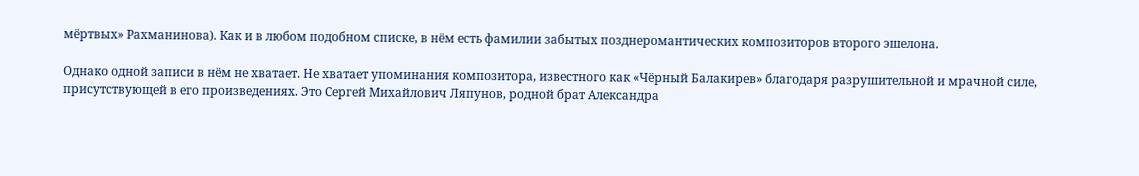мёртвых» Рахманинова). Как и в любом подобном списке, в нём есть фамилии забытых позднеромантических композиторов второго эшелона.

Однако одной записи в нём не хватает. Не хватает упоминания композитора, известного как «Чёрный Балакирев» благодаря разрушительной и мрачной силе, присутствующей в его произведениях. Это Сергей Михайлович Ляпунов, родной брат Александра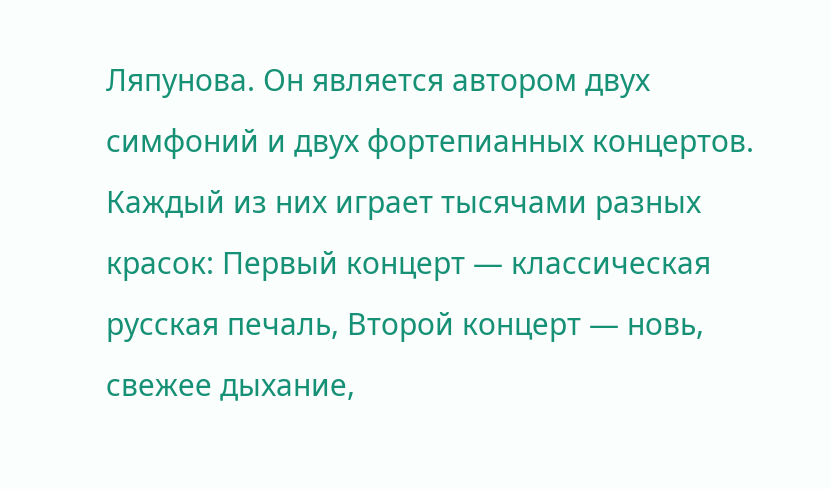Ляпунова. Он является автором двух симфоний и двух фортепианных концертов. Каждый из них играет тысячами разных красок: Первый концерт — классическая русская печаль, Второй концерт — новь, свежее дыхание,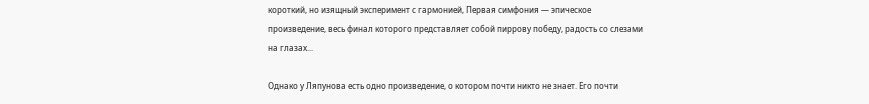короткий, но изящный эксперимент с гармонией, Первая симфония — эпическое произведение, весь финал которого представляет собой пиррову победу, радость со слезами на глазах...

Однако у Ляпунова есть одно произведение, о котором почти никто не знает. Его почти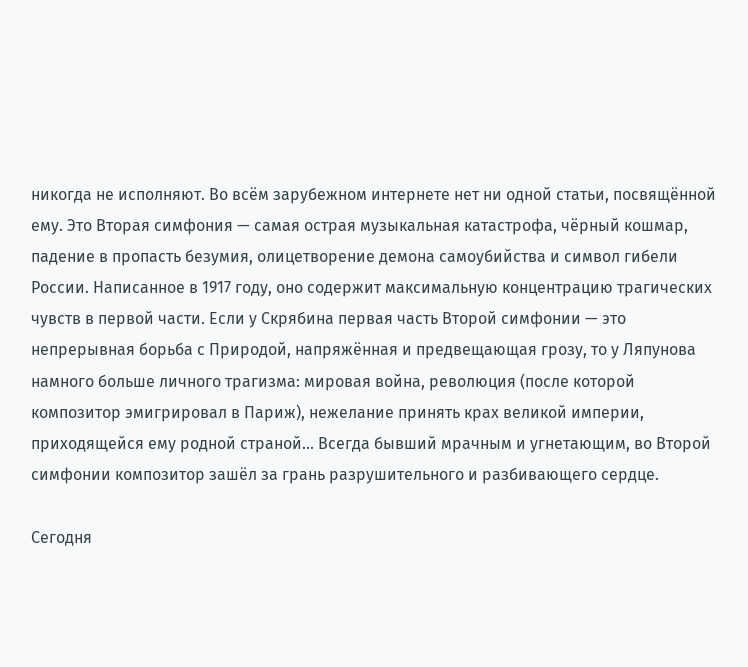никогда не исполняют. Во всём зарубежном интернете нет ни одной статьи, посвящённой ему. Это Вторая симфония — самая острая музыкальная катастрофа, чёрный кошмар, падение в пропасть безумия, олицетворение демона самоубийства и символ гибели России. Написанное в 1917 году, оно содержит максимальную концентрацию трагических чувств в первой части. Если у Скрябина первая часть Второй симфонии — это непрерывная борьба с Природой, напряжённая и предвещающая грозу, то у Ляпунова намного больше личного трагизма: мировая война, революция (после которой композитор эмигрировал в Париж), нежелание принять крах великой империи, приходящейся ему родной страной... Всегда бывший мрачным и угнетающим, во Второй симфонии композитор зашёл за грань разрушительного и разбивающего сердце.

Сегодня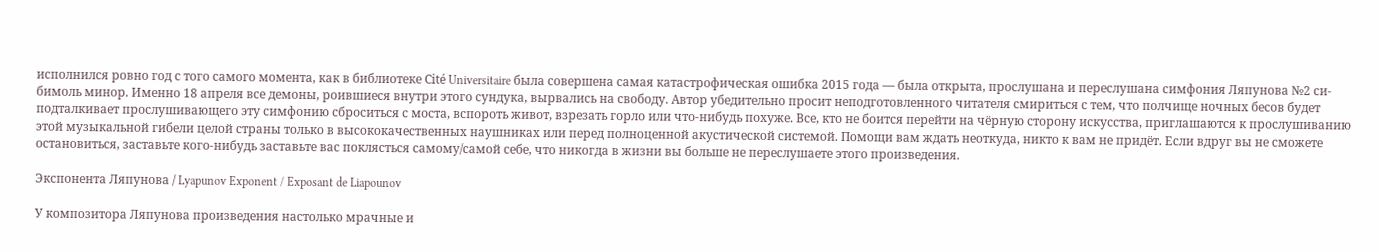исполнился ровно год с того самого момента, как в библиотеке Cité Universitaire была совершена самая катастрофическая ошибка 2015 года — была открыта, прослушана и переслушана симфония Ляпунова №2 си-бимоль минор. Именно 18 апреля все демоны, роившиеся внутри этого сундука, вырвались на свободу. Автор убедительно просит неподготовленного читателя смириться с тем, что полчище ночных бесов будет подталкивает прослушивающего эту симфонию сброситься с моста, вспороть живот, взрезать горло или что-нибудь похуже. Все, кто не боится перейти на чёрную сторону искусства, приглашаются к прослушиванию этой музыкальной гибели целой страны только в высококачественных наушниках или перед полноценной акустической системой. Помощи вам ждать неоткуда, никто к вам не придёт. Если вдруг вы не сможете остановиться, заставьте кого-нибудь заставьте вас поклясться самому/самой себе, что никогда в жизни вы больше не переслушаете этого произведения.

Экспонента Ляпунова / Lyapunov Exponent / Exposant de Liapounov

У композитора Ляпунова произведения настолько мрачные и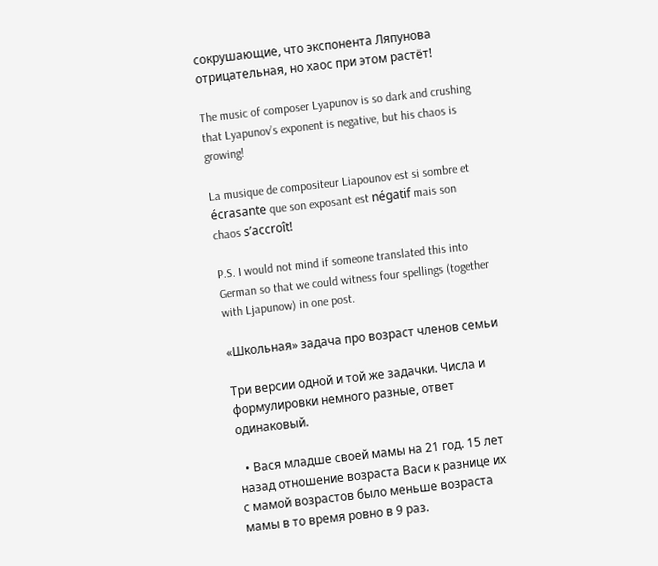сокрушающие, что экспонента Ляпунова отрицательная, но хаос при этом растёт!

The music of composer Lyapunov is so dark and crushing that Lyapunov’s exponent is negative, but his chaos is growing!

La musique de compositeur Liapounov est si sombre et écrasante que son exposant est négatif mais son chaos s’accroît!

P.S. I would not mind if someone translated this into German so that we could witness four spellings (together with Ljapunow) in one post.

«Школьная» задача про возраст членов семьи

Три версии одной и той же задачки. Числа и формулировки немного разные, ответ одинаковый.

  • Вася младше своей мамы на 21 год. 15 лет назад отношение возраста Васи к разнице их с мамой возрастов было меньше возраста мамы в то время ровно в 9 раз.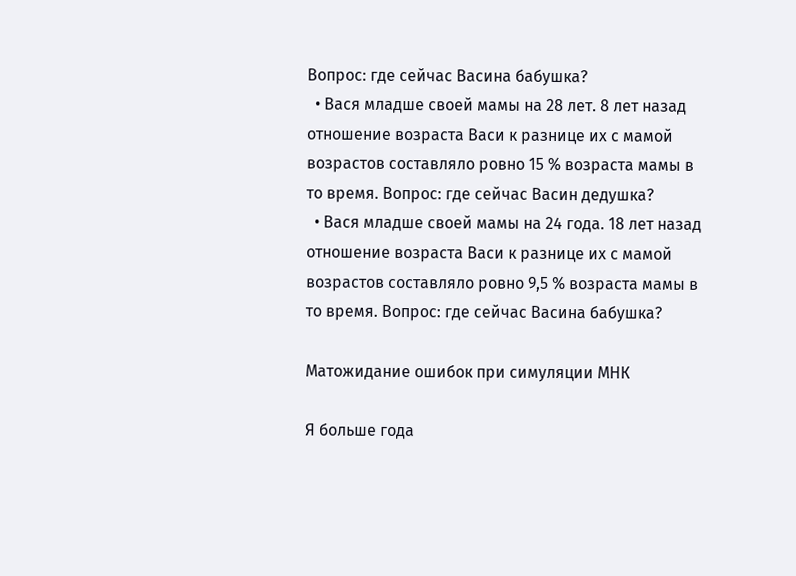Вопрос: где сейчас Васина бабушка?
  • Вася младше своей мамы на 28 лет. 8 лет назад отношение возраста Васи к разнице их с мамой возрастов составляло ровно 15 % возраста мамы в то время. Вопрос: где сейчас Васин дедушка?
  • Вася младше своей мамы на 24 года. 18 лет назад отношение возраста Васи к разнице их с мамой возрастов составляло ровно 9,5 % возраста мамы в то время. Вопрос: где сейчас Васина бабушка?

Матожидание ошибок при симуляции МНК

Я больше года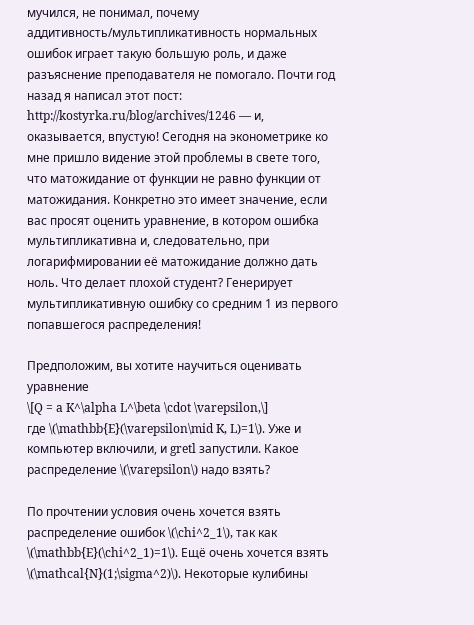мучился, не понимал, почему аддитивность/мультипликативность нормальных ошибок играет такую большую роль, и даже разъяснение преподавателя не помогало. Почти год назад я написал этот пост: http://kostyrka.ru/blog/archives/1246 — и, оказывается, впустую! Сегодня на эконометрике ко мне пришло видение этой проблемы в свете того, что матожидание от функции не равно функции от матожидания. Конкретно это имеет значение, если вас просят оценить уравнение, в котором ошибка мультипликативна и, следовательно, при логарифмировании её матожидание должно дать ноль. Что делает плохой студент? Генерирует мультипликативную ошибку со средним 1 из первого попавшегося распределения!

Предположим, вы хотите научиться оценивать уравнение
\[Q = a K^\alpha L^\beta \cdot \varepsilon,\]
где \(\mathbb{E}(\varepsilon\mid K, L)=1\). Уже и компьютер включили, и gretl запустили. Какое распределение \(\varepsilon\) надо взять?

По прочтении условия очень хочется взять распределение ошибок \(\chi^2_1\), так как \(\mathbb{E}(\chi^2_1)=1\). Ещё очень хочется взять \(\mathcal{N}(1;\sigma^2)\). Некоторые кулибины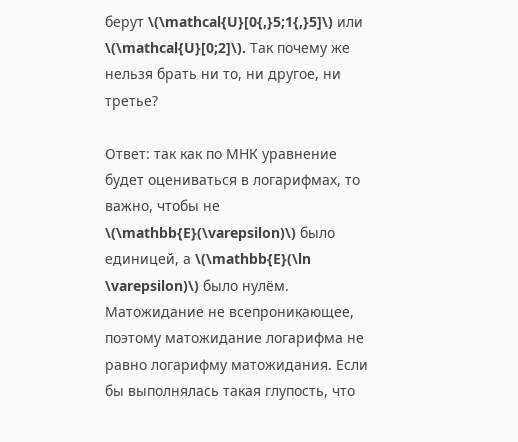берут \(\mathcal{U}[0{,}5;1{,}5]\) или \(\mathcal{U}[0;2]\). Так почему же нельзя брать ни то, ни другое, ни третье?

Ответ: так как по МНК уравнение будет оцениваться в логарифмах, то важно, чтобы не \(\mathbb{E}(\varepsilon)\) было единицей, а \(\mathbb{E}(\ln \varepsilon)\) было нулём. Матожидание не всепроникающее, поэтому матожидание логарифма не равно логарифму матожидания. Если бы выполнялась такая глупость, что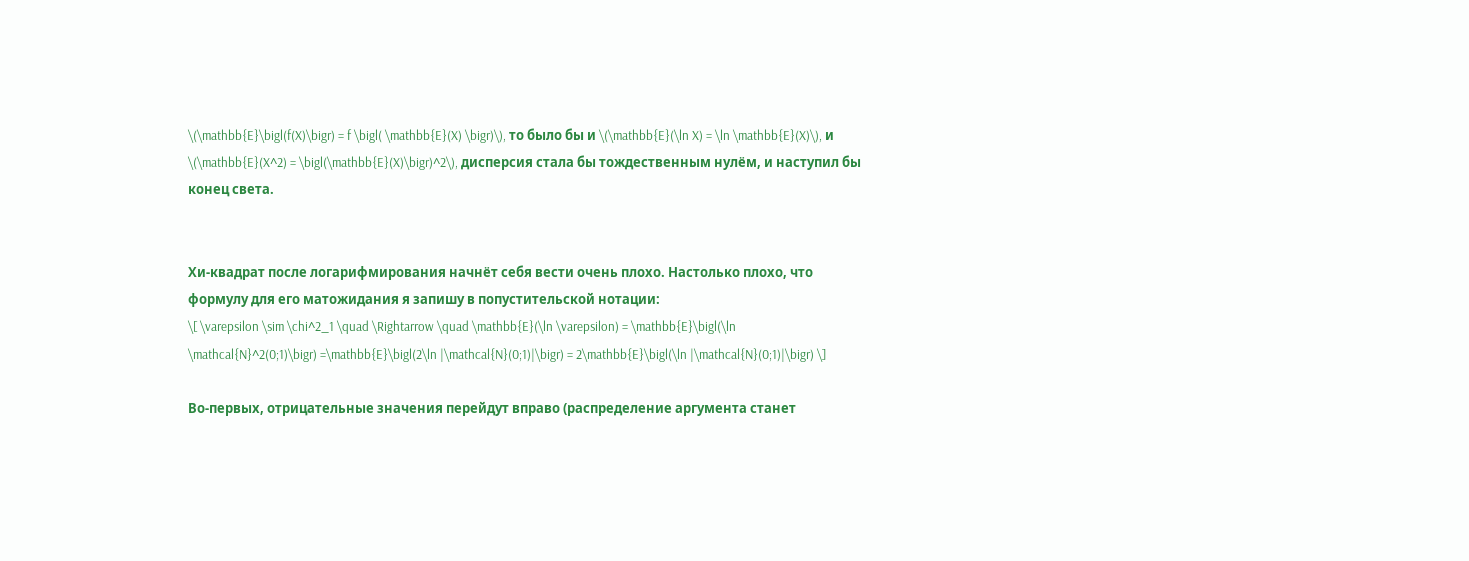\(\mathbb{E}\bigl(f(X)\bigr) = f \bigl( \mathbb{E}(X) \bigr)\), то было бы и \(\mathbb{E}(\ln X) = \ln \mathbb{E}(X)\), и \(\mathbb{E}(X^2) = \bigl(\mathbb{E}(X)\bigr)^2\), дисперсия стала бы тождественным нулём, и наступил бы конец света.


Хи-квадрат после логарифмирования начнёт себя вести очень плохо. Настолько плохо, что формулу для его матожидания я запишу в попустительской нотации:
\[ \varepsilon \sim \chi^2_1 \quad \Rightarrow \quad \mathbb{E}(\ln \varepsilon) = \mathbb{E}\bigl(\ln \mathcal{N}^2(0;1)\bigr) =\mathbb{E}\bigl(2\ln |\mathcal{N}(0;1)|\bigr) = 2\mathbb{E}\bigl(\ln |\mathcal{N}(0;1)|\bigr) \]

Во-первых, отрицательные значения перейдут вправо (распределение аргумента станет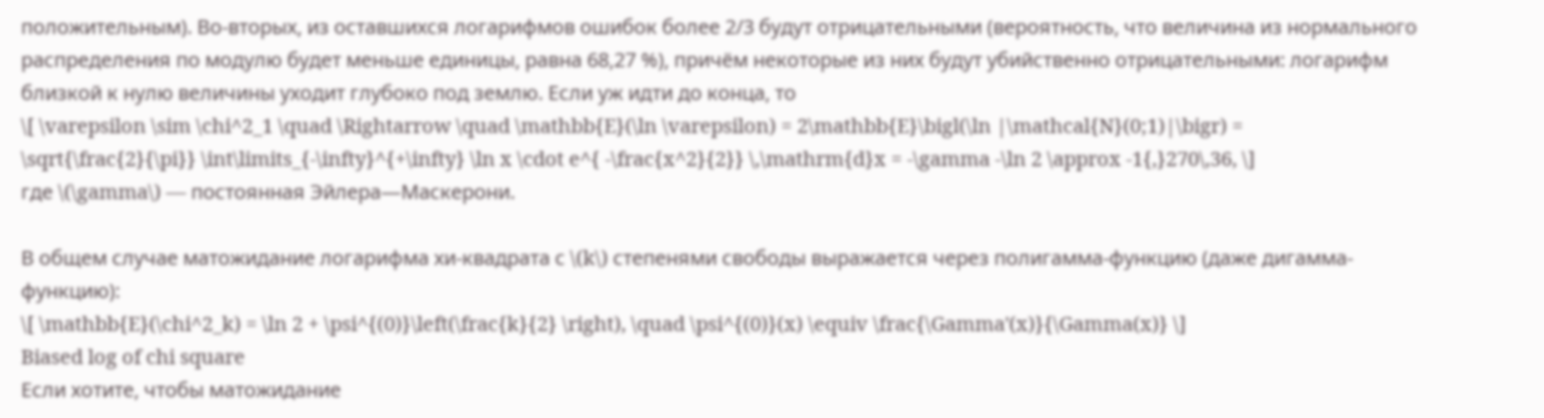положительным). Во-вторых, из оставшихся логарифмов ошибок более 2/3 будут отрицательными (вероятность, что величина из нормального распределения по модулю будет меньше единицы, равна 68,27 %), причём некоторые из них будут убийственно отрицательными: логарифм близкой к нулю величины уходит глубоко под землю. Если уж идти до конца, то
\[ \varepsilon \sim \chi^2_1 \quad \Rightarrow \quad \mathbb{E}(\ln \varepsilon) = 2\mathbb{E}\bigl(\ln |\mathcal{N}(0;1)|\bigr) = \sqrt{\frac{2}{\pi}} \int\limits_{-\infty}^{+\infty} \ln x \cdot e^{ -\frac{x^2}{2}} \,\mathrm{d}x = -\gamma -\ln 2 \approx -1{,}270\,36, \]
где \(\gamma\) — постоянная Эйлера—Маскерони.

В общем случае матожидание логарифма хи-квадрата с \(k\) степенями свободы выражается через полигамма-функцию (даже дигамма-функцию):
\[ \mathbb{E}(\chi^2_k) = \ln 2 + \psi^{(0)}\left(\frac{k}{2} \right), \quad \psi^{(0)}(x) \equiv \frac{\Gamma'(x)}{\Gamma(x)} \]
Biased log of chi square
Если хотите, чтобы матожидание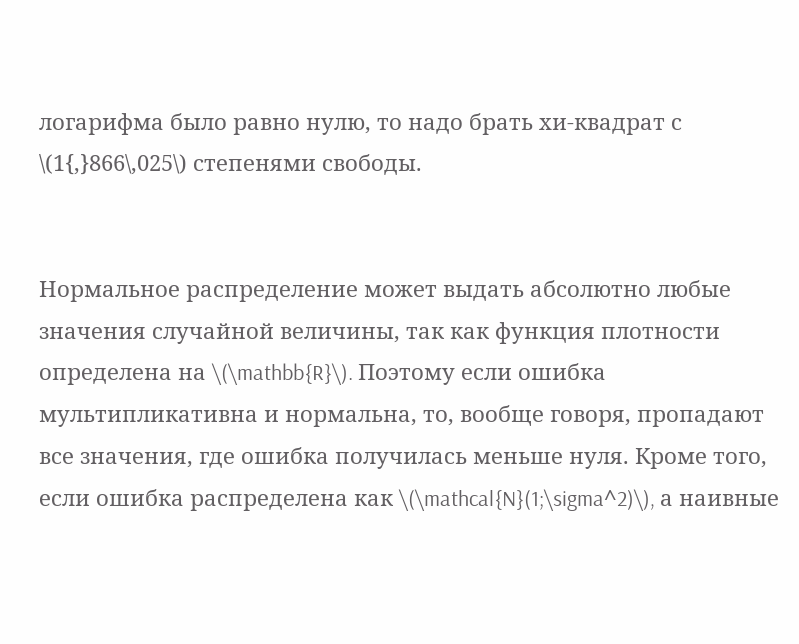логарифма было равно нулю, то надо брать хи-квадрат с \(1{,}866\,025\) степенями свободы.


Нормальное распределение может выдать абсолютно любые значения случайной величины, так как функция плотности определена на \(\mathbb{R}\). Поэтому если ошибка мультипликативна и нормальна, то, вообще говоря, пропадают все значения, где ошибка получилась меньше нуля. Кроме того, если ошибка распределена как \(\mathcal{N}(1;\sigma^2)\), а наивные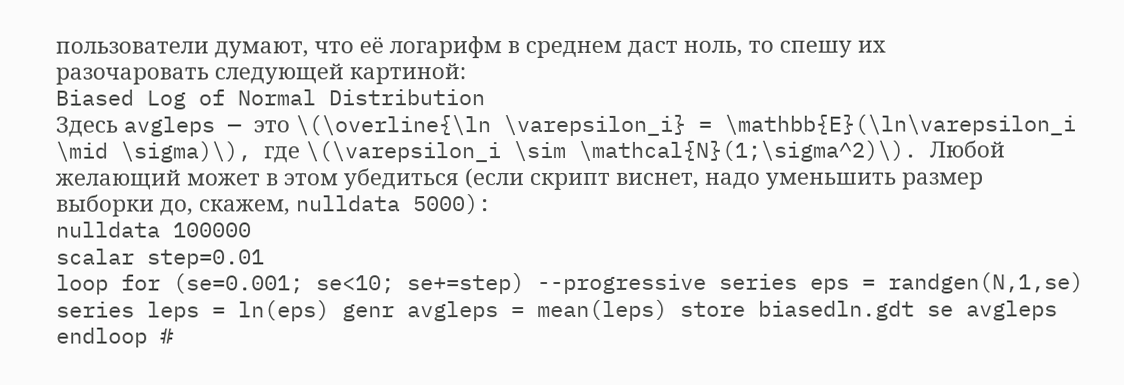пользователи думают, что её логарифм в среднем даст ноль, то спешу их разочаровать следующей картиной:
Biased Log of Normal Distribution
Здесь avgleps — это \(\overline{\ln \varepsilon_i} = \mathbb{E}(\ln\varepsilon_i \mid \sigma)\), где \(\varepsilon_i \sim \mathcal{N}(1;\sigma^2)\). Любой желающий может в этом убедиться (если скрипт виснет, надо уменьшить размер выборки до, скажем, nulldata 5000):
nulldata 100000
scalar step=0.01
loop for (se=0.001; se<10; se+=step) --progressive series eps = randgen(N,1,se) series leps = ln(eps) genr avgleps = mean(leps) store biasedln.gdt se avgleps endloop #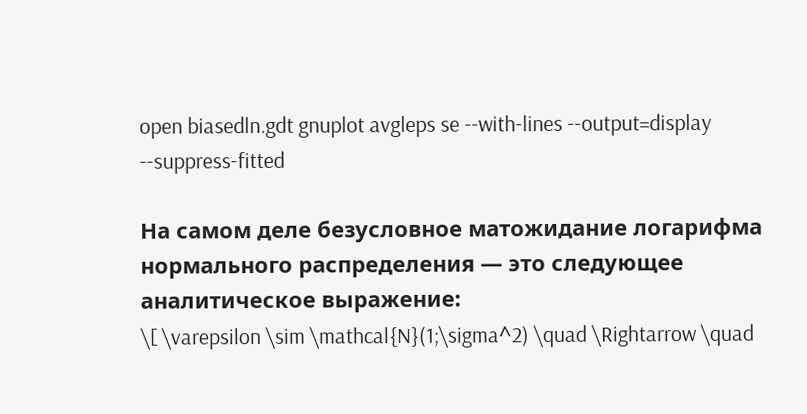open biasedln.gdt gnuplot avgleps se --with-lines --output=display --suppress-fitted

На самом деле безусловное матожидание логарифма нормального распределения — это следующее аналитическое выражение:
\[ \varepsilon \sim \mathcal{N}(1;\sigma^2) \quad \Rightarrow \quad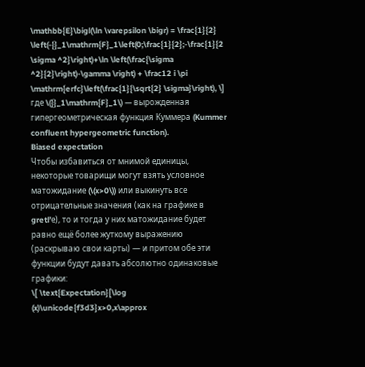\mathbb{E}\bigl(\ln \varepsilon \bigr) = \frac{1}{2} \left(-{}_1\mathrm{F}_1\left(0;\frac{1}{2};-\frac{1}{2 \sigma ^2}\right)+\ln \left(\frac{\sigma ^2}{2}\right)-\gamma \right) + \frac12 i \pi \mathrm{erfc}\left(\frac{1}{\sqrt{2} \sigma}\right), \]
где \({}_1\mathrm{F}_1\) — вырожденная гипергеометрическая функция Куммера (Kummer confluent hypergeometric function).
Biased expectation
Чтобы избавиться от мнимой единицы, некоторые товарищи могут взять условное матожидание (\(x>0\)) или выкинуть все отрицательные значения (как на графике в gretl’е), то и тогда у них матожидание будет равно ещё более жуткому выражению (раскрываю свои карты) — и притом обе эти функции будут давать абсолютно одинаковые графики:
\[ \text{Expectation}[\log (x)\unicode{f3d3}x>0,x\approx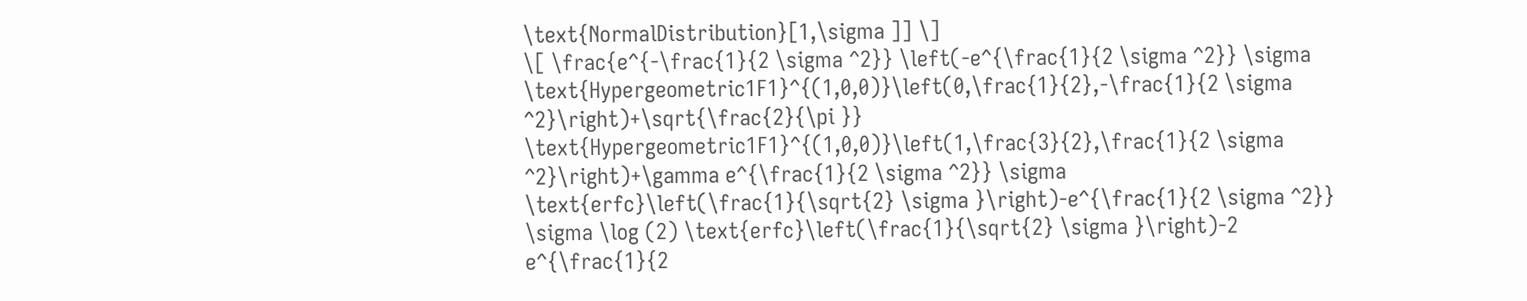\text{NormalDistribution}[1,\sigma ]] \]
\[ \frac{e^{-\frac{1}{2 \sigma ^2}} \left(-e^{\frac{1}{2 \sigma ^2}} \sigma \text{Hypergeometric1F1}^{(1,0,0)}\left(0,\frac{1}{2},-\frac{1}{2 \sigma ^2}\right)+\sqrt{\frac{2}{\pi }} \text{Hypergeometric1F1}^{(1,0,0)}\left(1,\frac{3}{2},\frac{1}{2 \sigma ^2}\right)+\gamma e^{\frac{1}{2 \sigma ^2}} \sigma \text{erfc}\left(\frac{1}{\sqrt{2} \sigma }\right)-e^{\frac{1}{2 \sigma ^2}} \sigma \log (2) \text{erfc}\left(\frac{1}{\sqrt{2} \sigma }\right)-2 e^{\frac{1}{2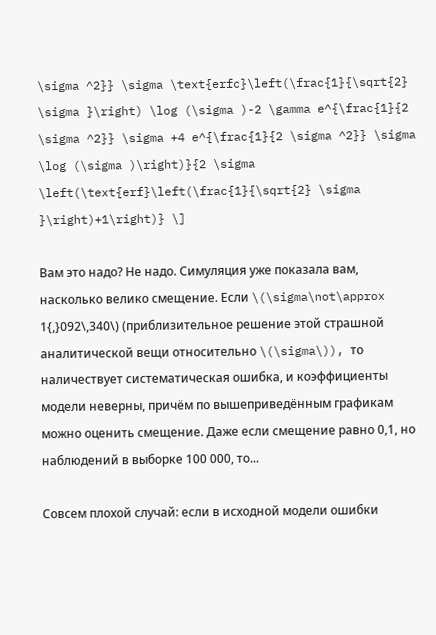\sigma ^2}} \sigma \text{erfc}\left(\frac{1}{\sqrt{2} \sigma }\right) \log (\sigma )-2 \gamma e^{\frac{1}{2 \sigma ^2}} \sigma +4 e^{\frac{1}{2 \sigma ^2}} \sigma \log (\sigma )\right)}{2 \sigma \left(\text{erf}\left(\frac{1}{\sqrt{2} \sigma }\right)+1\right)} \]

Вам это надо? Не надо. Симуляция уже показала вам, насколько велико смещение. Если \(\sigma\not\approx 1{,}092\,340\) (приблизительное решение этой страшной аналитической вещи относительно \(\sigma\)), то наличествует систематическая ошибка, и коэффициенты модели неверны, причём по вышеприведённым графикам можно оценить смещение. Даже если смещение равно 0,1, но наблюдений в выборке 100 000, то...

Совсем плохой случай: если в исходной модели ошибки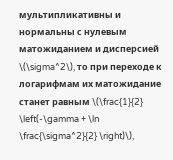мультипликативны и нормальны с нулевым матожиданием и дисперсией \(\sigma^2\), то при переходе к логарифмам их матожидание станет равным \(\frac{1}{2} \left(-\gamma + \ln \frac{\sigma^2}{2} \right)\),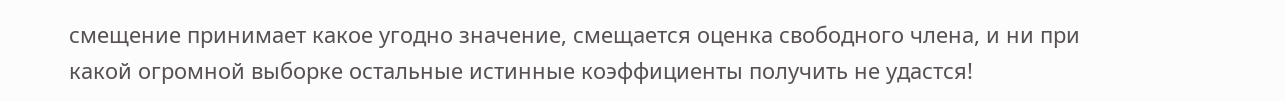смещение принимает какое угодно значение, смещается оценка свободного члена, и ни при какой огромной выборке остальные истинные коэффициенты получить не удастся!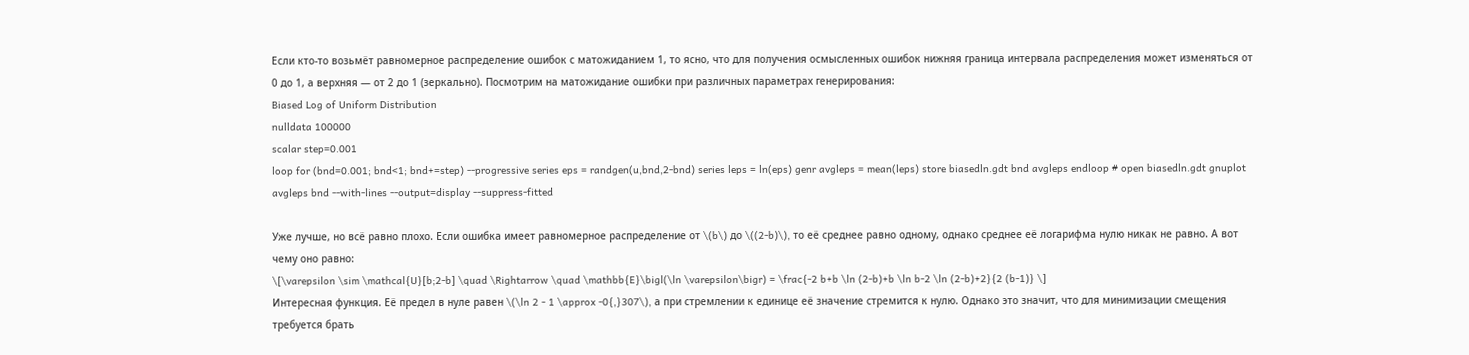Если кто-то возьмёт равномерное распределение ошибок с матожиданием 1, то ясно, что для получения осмысленных ошибок нижняя граница интервала распределения может изменяться от 0 до 1, а верхняя — от 2 до 1 (зеркально). Посмотрим на матожидание ошибки при различных параметрах генерирования:
Biased Log of Uniform Distribution
nulldata 100000
scalar step=0.001
loop for (bnd=0.001; bnd<1; bnd+=step) --progressive series eps = randgen(u,bnd,2-bnd) series leps = ln(eps) genr avgleps = mean(leps) store biasedln.gdt bnd avgleps endloop # open biasedln.gdt gnuplot avgleps bnd --with-lines --output=display --suppress-fitted

Уже лучше, но всё равно плохо. Если ошибка имеет равномерное распределение от \(b\) до \((2-b)\), то её среднее равно одному, однако среднее её логарифма нулю никак не равно. А вот чему оно равно:
\[\varepsilon \sim \mathcal{U}[b;2-b] \quad \Rightarrow \quad \mathbb{E}\bigl(\ln \varepsilon\bigr) = \frac{-2 b+b \ln (2-b)+b \ln b-2 \ln (2-b)+2}{2 (b-1)} \]
Интересная функция. Её предел в нуле равен \(\ln 2 - 1 \approx -0{,}307\), а при стремлении к единице её значение стремится к нулю. Однако это значит, что для минимизации смещения требуется брать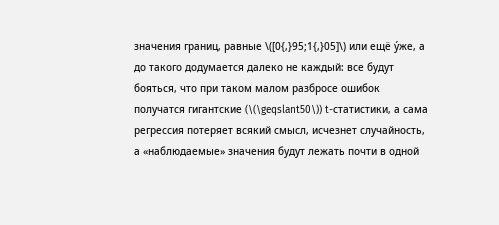значения границ, равные \([0{,}95;1{,}05]\) или ещё у́же, а до такого додумается далеко не каждый: все будут бояться, что при таком малом разбросе ошибок получатся гигантские (\(\geqslant50\)) t-статистики, а сама регрессия потеряет всякий смысл, исчезнет случайность, а «наблюдаемые» значения будут лежать почти в одной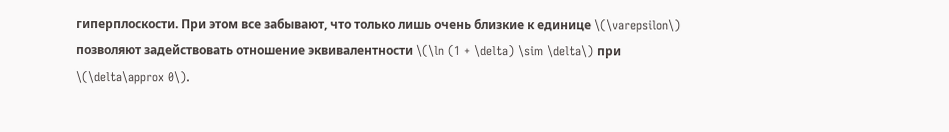гиперплоскости. При этом все забывают, что только лишь очень близкие к единице \(\varepsilon\) позволяют задействовать отношение эквивалентности \(\ln (1 + \delta) \sim \delta\) при \(\delta\approx 0\).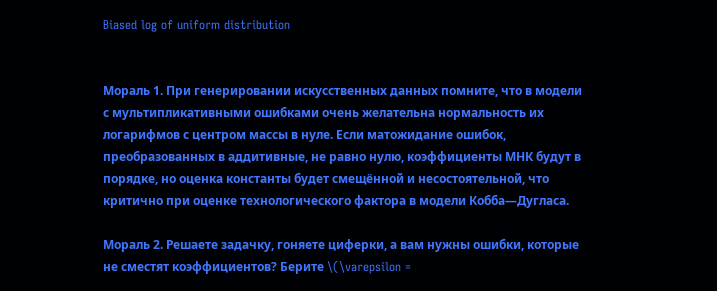Biased log of uniform distribution


Мораль 1. При генерировании искусственных данных помните, что в модели с мультипликативными ошибками очень желательна нормальность их логарифмов с центром массы в нуле. Если матожидание ошибок, преобразованных в аддитивные, не равно нулю, коэффициенты МНК будут в порядке, но оценка константы будет смещённой и несостоятельной, что критично при оценке технологического фактора в модели Кобба—Дугласа.

Мораль 2. Решаете задачку, гоняете циферки, а вам нужны ошибки, которые не сместят коэффициентов? Берите \(\varepsilon =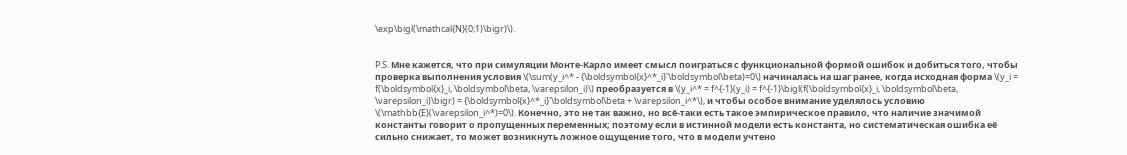\exp\bigl(\mathcal{N}(0;1)\bigr)\).


P.S. Мне кажется, что при симуляции Монте-Карло имеет смысл поиграться с функциональной формой ошибок и добиться того, чтобы проверка выполнения условия \(\sum(y_i^* - {\boldsymbol{x}^*_i}'\boldsymbol\beta)=0\) начиналась на шаг ранее, когда исходная форма \(y_i = f(\boldsymbol{x}_i, \boldsymbol\beta, \varepsilon_i)\) преобразуется в \(y_i^* = f^{-1}(y_i) = f^{-1}\bigl(f(\boldsymbol{x}_i, \boldsymbol\beta, \varepsilon_i)\bigr) = {\boldsymbol{x}^*_i}'\boldsymbol\beta + \varepsilon_i^*\), и чтобы особое внимание уделялось условию \(\mathbb{E}(\varepsilon_i^*)=0\). Конечно, это не так важно, но всё-таки есть такое эмпирическое правило, что наличие значимой константы говорит о пропущенных переменных; поэтому если в истинной модели есть константа, но систематическая ошибка её сильно снижает, то может возникнуть ложное ощущение того, что в модели учтено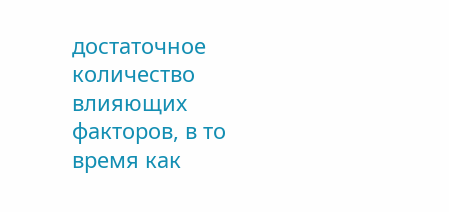достаточное количество влияющих факторов, в то время как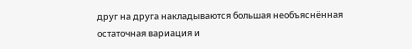друг на друга накладываются большая необъяснённая остаточная вариация и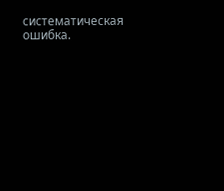систематическая ошибка.